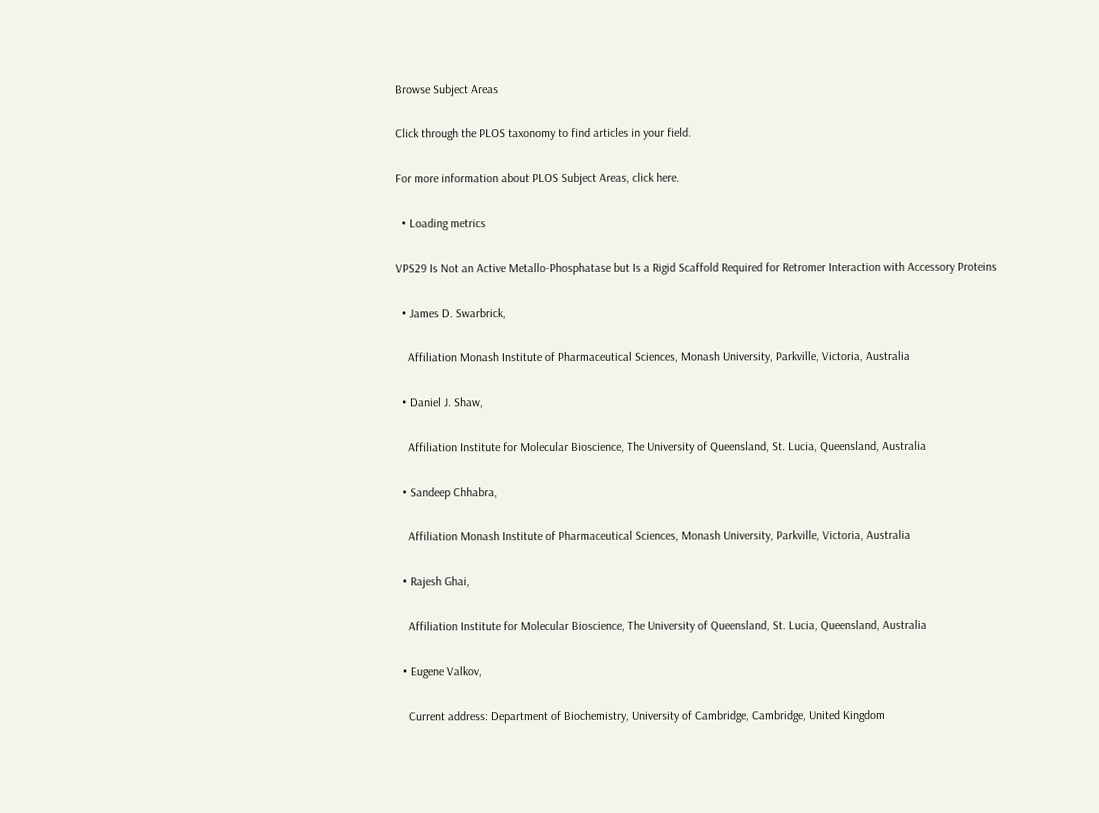Browse Subject Areas

Click through the PLOS taxonomy to find articles in your field.

For more information about PLOS Subject Areas, click here.

  • Loading metrics

VPS29 Is Not an Active Metallo-Phosphatase but Is a Rigid Scaffold Required for Retromer Interaction with Accessory Proteins

  • James D. Swarbrick,

    Affiliation Monash Institute of Pharmaceutical Sciences, Monash University, Parkville, Victoria, Australia

  • Daniel J. Shaw,

    Affiliation Institute for Molecular Bioscience, The University of Queensland, St. Lucia, Queensland, Australia

  • Sandeep Chhabra,

    Affiliation Monash Institute of Pharmaceutical Sciences, Monash University, Parkville, Victoria, Australia

  • Rajesh Ghai,

    Affiliation Institute for Molecular Bioscience, The University of Queensland, St. Lucia, Queensland, Australia

  • Eugene Valkov,

    Current address: Department of Biochemistry, University of Cambridge, Cambridge, United Kingdom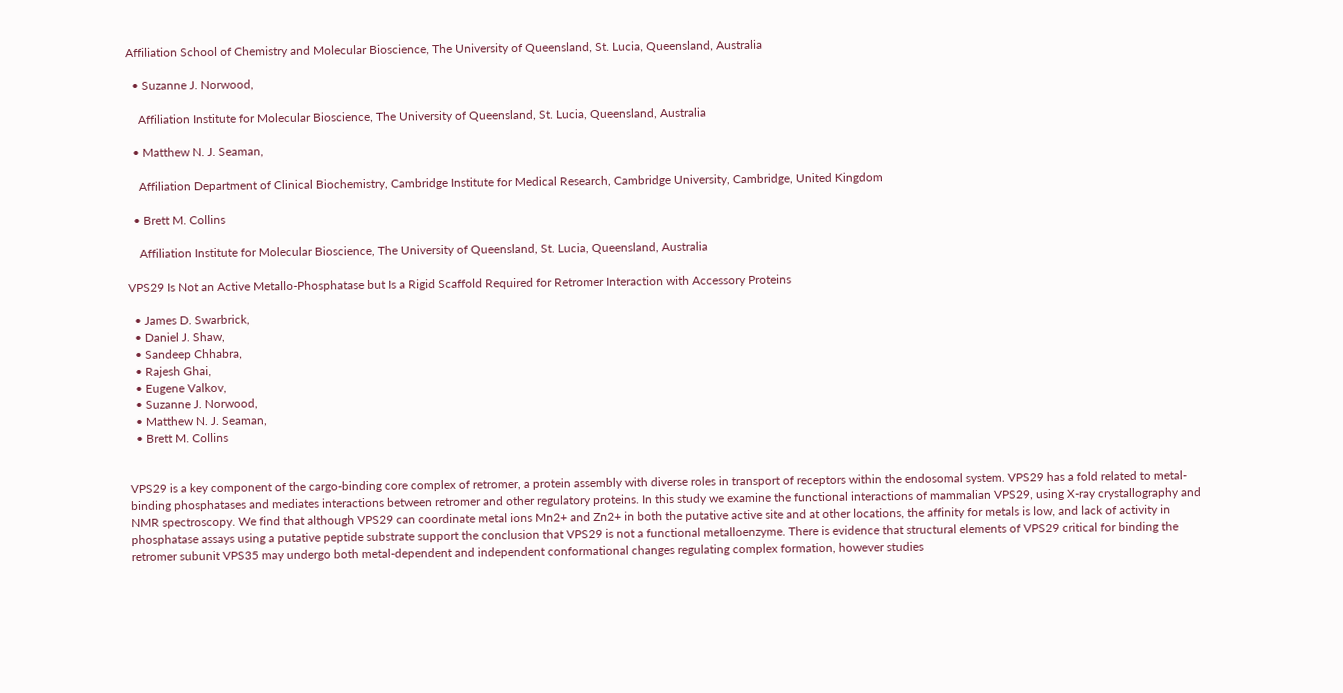Affiliation School of Chemistry and Molecular Bioscience, The University of Queensland, St. Lucia, Queensland, Australia

  • Suzanne J. Norwood,

    Affiliation Institute for Molecular Bioscience, The University of Queensland, St. Lucia, Queensland, Australia

  • Matthew N. J. Seaman,

    Affiliation Department of Clinical Biochemistry, Cambridge Institute for Medical Research, Cambridge University, Cambridge, United Kingdom

  • Brett M. Collins

    Affiliation Institute for Molecular Bioscience, The University of Queensland, St. Lucia, Queensland, Australia

VPS29 Is Not an Active Metallo-Phosphatase but Is a Rigid Scaffold Required for Retromer Interaction with Accessory Proteins

  • James D. Swarbrick,
  • Daniel J. Shaw,
  • Sandeep Chhabra,
  • Rajesh Ghai,
  • Eugene Valkov,
  • Suzanne J. Norwood,
  • Matthew N. J. Seaman,
  • Brett M. Collins


VPS29 is a key component of the cargo-binding core complex of retromer, a protein assembly with diverse roles in transport of receptors within the endosomal system. VPS29 has a fold related to metal-binding phosphatases and mediates interactions between retromer and other regulatory proteins. In this study we examine the functional interactions of mammalian VPS29, using X-ray crystallography and NMR spectroscopy. We find that although VPS29 can coordinate metal ions Mn2+ and Zn2+ in both the putative active site and at other locations, the affinity for metals is low, and lack of activity in phosphatase assays using a putative peptide substrate support the conclusion that VPS29 is not a functional metalloenzyme. There is evidence that structural elements of VPS29 critical for binding the retromer subunit VPS35 may undergo both metal-dependent and independent conformational changes regulating complex formation, however studies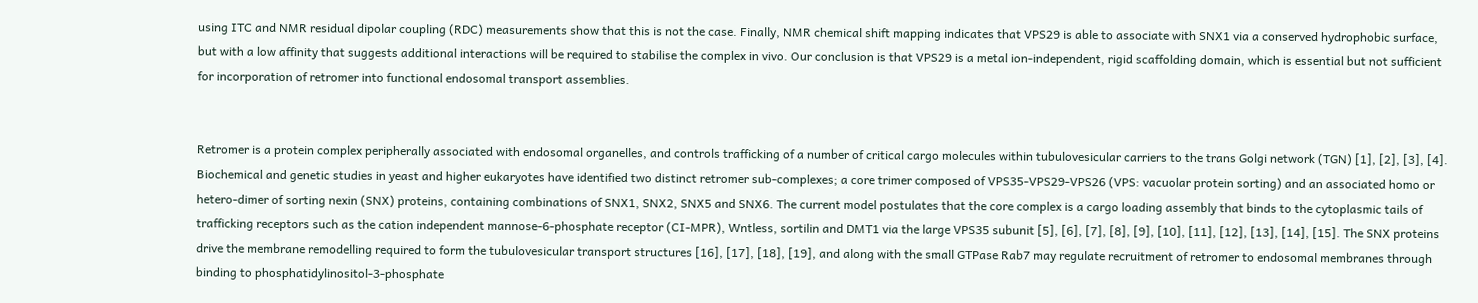using ITC and NMR residual dipolar coupling (RDC) measurements show that this is not the case. Finally, NMR chemical shift mapping indicates that VPS29 is able to associate with SNX1 via a conserved hydrophobic surface, but with a low affinity that suggests additional interactions will be required to stabilise the complex in vivo. Our conclusion is that VPS29 is a metal ion-independent, rigid scaffolding domain, which is essential but not sufficient for incorporation of retromer into functional endosomal transport assemblies.


Retromer is a protein complex peripherally associated with endosomal organelles, and controls trafficking of a number of critical cargo molecules within tubulovesicular carriers to the trans Golgi network (TGN) [1], [2], [3], [4]. Biochemical and genetic studies in yeast and higher eukaryotes have identified two distinct retromer sub-complexes; a core trimer composed of VPS35-VPS29-VPS26 (VPS: vacuolar protein sorting) and an associated homo or hetero-dimer of sorting nexin (SNX) proteins, containing combinations of SNX1, SNX2, SNX5 and SNX6. The current model postulates that the core complex is a cargo loading assembly that binds to the cytoplasmic tails of trafficking receptors such as the cation independent mannose-6-phosphate receptor (CI-MPR), Wntless, sortilin and DMT1 via the large VPS35 subunit [5], [6], [7], [8], [9], [10], [11], [12], [13], [14], [15]. The SNX proteins drive the membrane remodelling required to form the tubulovesicular transport structures [16], [17], [18], [19], and along with the small GTPase Rab7 may regulate recruitment of retromer to endosomal membranes through binding to phosphatidylinositol-3-phosphate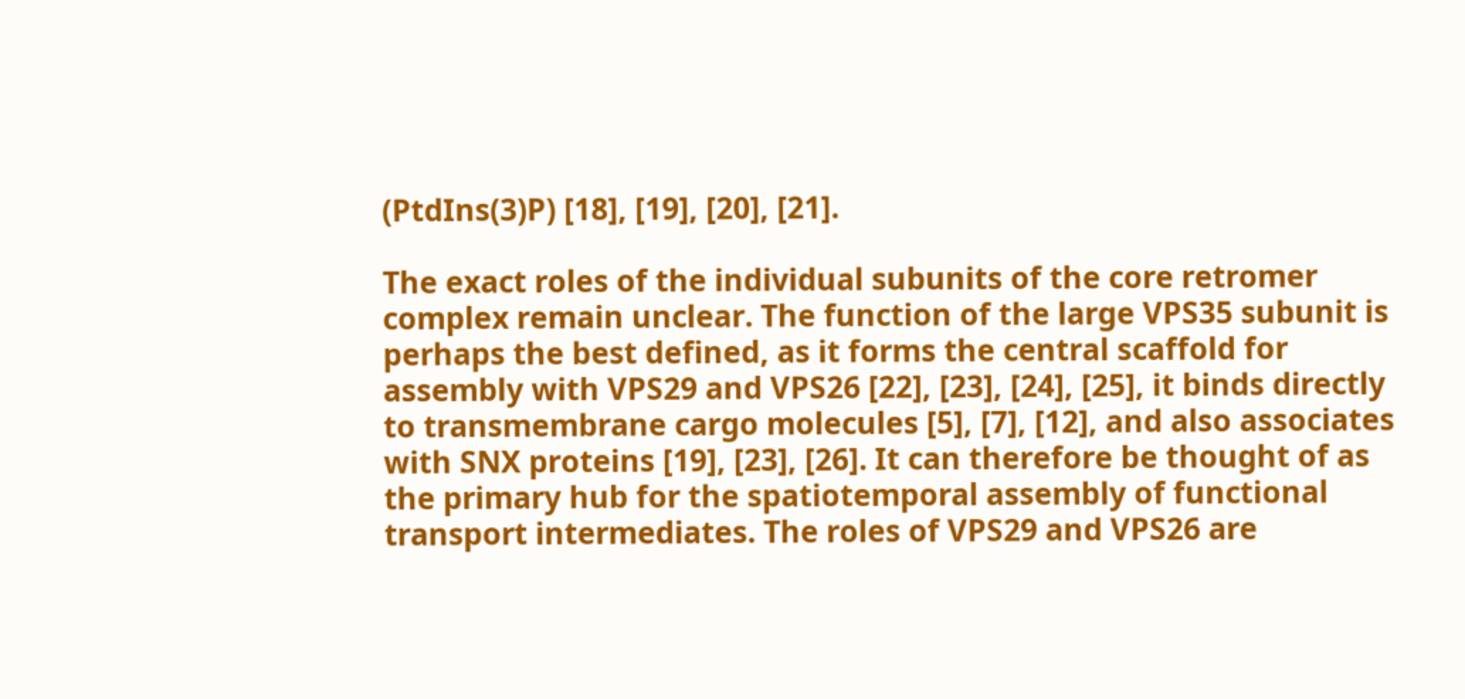(PtdIns(3)P) [18], [19], [20], [21].

The exact roles of the individual subunits of the core retromer complex remain unclear. The function of the large VPS35 subunit is perhaps the best defined, as it forms the central scaffold for assembly with VPS29 and VPS26 [22], [23], [24], [25], it binds directly to transmembrane cargo molecules [5], [7], [12], and also associates with SNX proteins [19], [23], [26]. It can therefore be thought of as the primary hub for the spatiotemporal assembly of functional transport intermediates. The roles of VPS29 and VPS26 are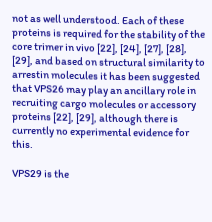not as well understood. Each of these proteins is required for the stability of the core trimer in vivo [22], [24], [27], [28], [29], and based on structural similarity to arrestin molecules it has been suggested that VPS26 may play an ancillary role in recruiting cargo molecules or accessory proteins [22], [29], although there is currently no experimental evidence for this.

VPS29 is the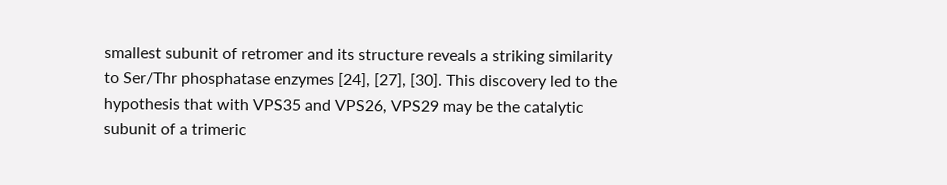smallest subunit of retromer and its structure reveals a striking similarity to Ser/Thr phosphatase enzymes [24], [27], [30]. This discovery led to the hypothesis that with VPS35 and VPS26, VPS29 may be the catalytic subunit of a trimeric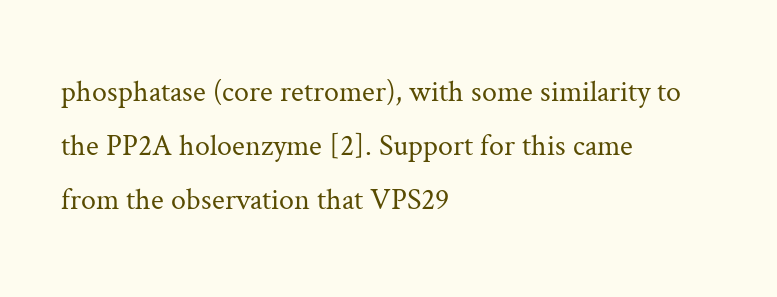phosphatase (core retromer), with some similarity to the PP2A holoenzyme [2]. Support for this came from the observation that VPS29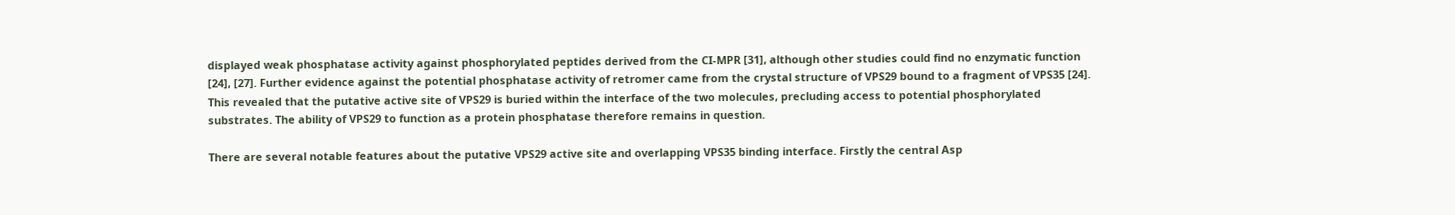displayed weak phosphatase activity against phosphorylated peptides derived from the CI-MPR [31], although other studies could find no enzymatic function [24], [27]. Further evidence against the potential phosphatase activity of retromer came from the crystal structure of VPS29 bound to a fragment of VPS35 [24]. This revealed that the putative active site of VPS29 is buried within the interface of the two molecules, precluding access to potential phosphorylated substrates. The ability of VPS29 to function as a protein phosphatase therefore remains in question.

There are several notable features about the putative VPS29 active site and overlapping VPS35 binding interface. Firstly the central Asp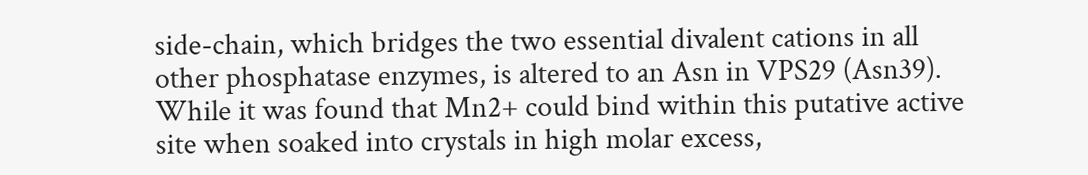side-chain, which bridges the two essential divalent cations in all other phosphatase enzymes, is altered to an Asn in VPS29 (Asn39). While it was found that Mn2+ could bind within this putative active site when soaked into crystals in high molar excess,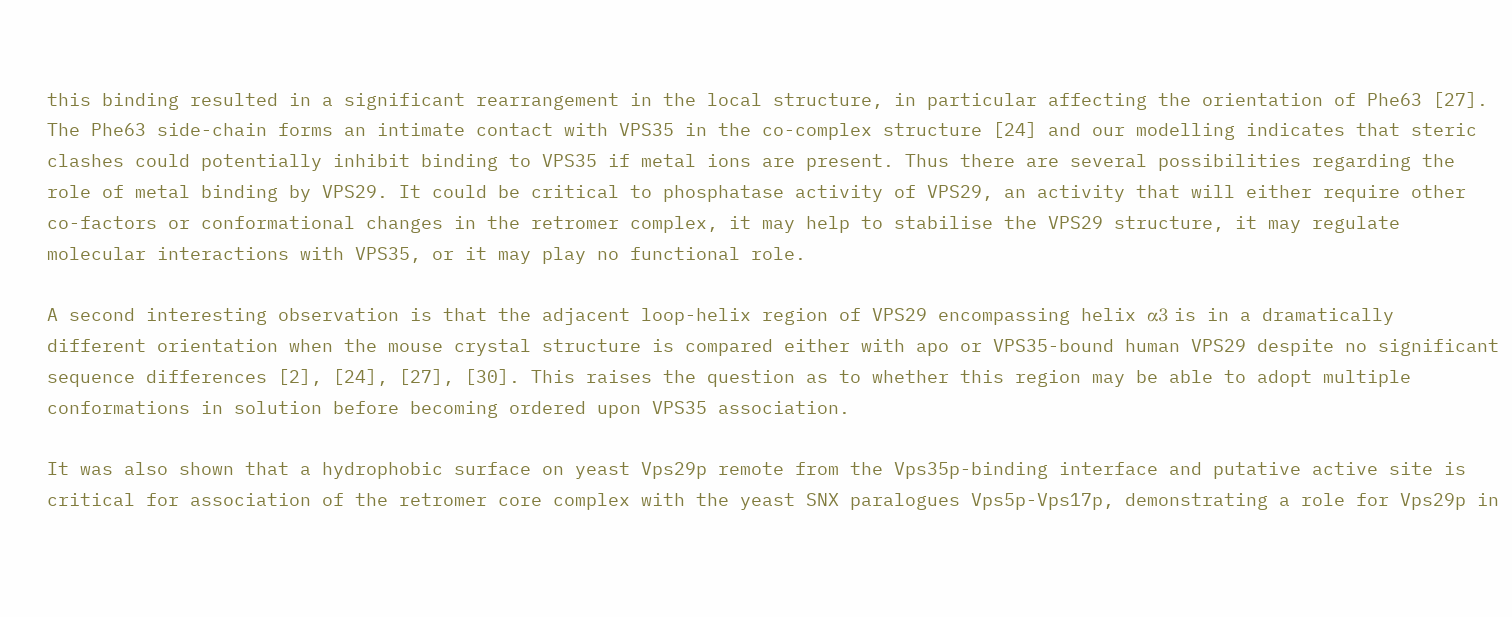this binding resulted in a significant rearrangement in the local structure, in particular affecting the orientation of Phe63 [27]. The Phe63 side-chain forms an intimate contact with VPS35 in the co-complex structure [24] and our modelling indicates that steric clashes could potentially inhibit binding to VPS35 if metal ions are present. Thus there are several possibilities regarding the role of metal binding by VPS29. It could be critical to phosphatase activity of VPS29, an activity that will either require other co-factors or conformational changes in the retromer complex, it may help to stabilise the VPS29 structure, it may regulate molecular interactions with VPS35, or it may play no functional role.

A second interesting observation is that the adjacent loop-helix region of VPS29 encompassing helix α3 is in a dramatically different orientation when the mouse crystal structure is compared either with apo or VPS35-bound human VPS29 despite no significant sequence differences [2], [24], [27], [30]. This raises the question as to whether this region may be able to adopt multiple conformations in solution before becoming ordered upon VPS35 association.

It was also shown that a hydrophobic surface on yeast Vps29p remote from the Vps35p-binding interface and putative active site is critical for association of the retromer core complex with the yeast SNX paralogues Vps5p-Vps17p, demonstrating a role for Vps29p in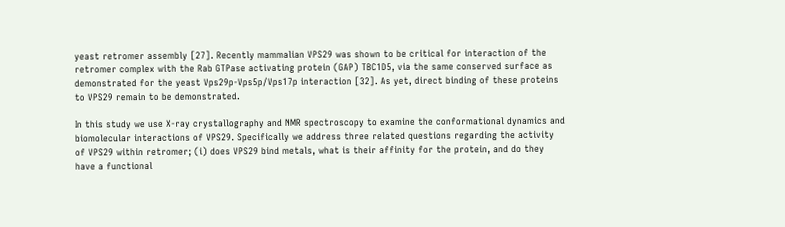yeast retromer assembly [27]. Recently mammalian VPS29 was shown to be critical for interaction of the retromer complex with the Rab GTPase activating protein (GAP) TBC1D5, via the same conserved surface as demonstrated for the yeast Vps29p-Vps5p/Vps17p interaction [32]. As yet, direct binding of these proteins to VPS29 remain to be demonstrated.

In this study we use X-ray crystallography and NMR spectroscopy to examine the conformational dynamics and biomolecular interactions of VPS29. Specifically we address three related questions regarding the activity of VPS29 within retromer; (i) does VPS29 bind metals, what is their affinity for the protein, and do they have a functional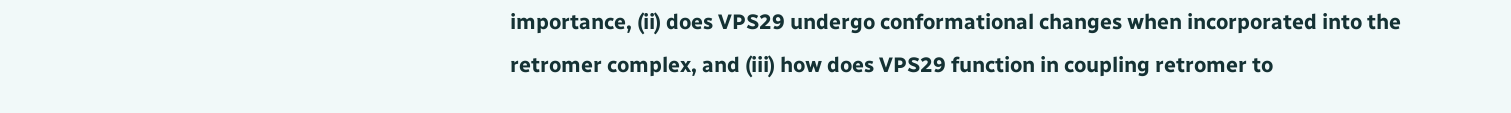importance, (ii) does VPS29 undergo conformational changes when incorporated into the retromer complex, and (iii) how does VPS29 function in coupling retromer to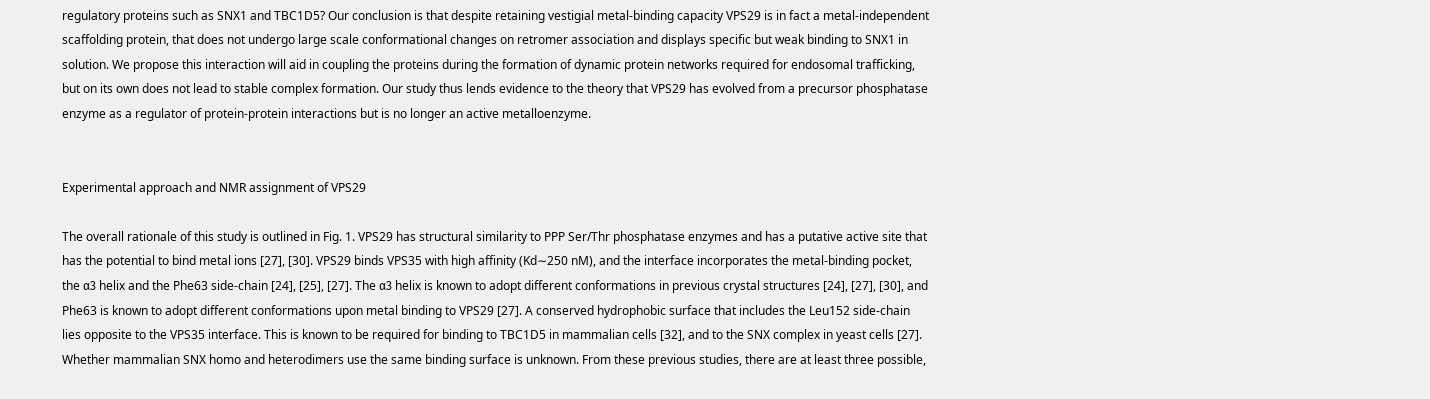regulatory proteins such as SNX1 and TBC1D5? Our conclusion is that despite retaining vestigial metal-binding capacity VPS29 is in fact a metal-independent scaffolding protein, that does not undergo large scale conformational changes on retromer association and displays specific but weak binding to SNX1 in solution. We propose this interaction will aid in coupling the proteins during the formation of dynamic protein networks required for endosomal trafficking, but on its own does not lead to stable complex formation. Our study thus lends evidence to the theory that VPS29 has evolved from a precursor phosphatase enzyme as a regulator of protein-protein interactions but is no longer an active metalloenzyme.


Experimental approach and NMR assignment of VPS29

The overall rationale of this study is outlined in Fig. 1. VPS29 has structural similarity to PPP Ser/Thr phosphatase enzymes and has a putative active site that has the potential to bind metal ions [27], [30]. VPS29 binds VPS35 with high affinity (Kd∼250 nM), and the interface incorporates the metal-binding pocket, the α3 helix and the Phe63 side-chain [24], [25], [27]. The α3 helix is known to adopt different conformations in previous crystal structures [24], [27], [30], and Phe63 is known to adopt different conformations upon metal binding to VPS29 [27]. A conserved hydrophobic surface that includes the Leu152 side-chain lies opposite to the VPS35 interface. This is known to be required for binding to TBC1D5 in mammalian cells [32], and to the SNX complex in yeast cells [27]. Whether mammalian SNX homo and heterodimers use the same binding surface is unknown. From these previous studies, there are at least three possible,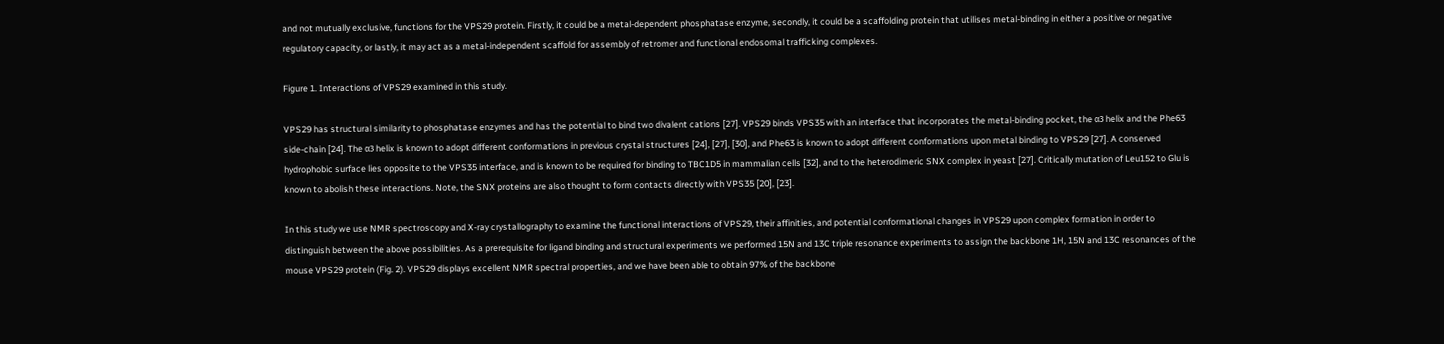and not mutually exclusive, functions for the VPS29 protein. Firstly, it could be a metal-dependent phosphatase enzyme, secondly, it could be a scaffolding protein that utilises metal-binding in either a positive or negative regulatory capacity, or lastly, it may act as a metal-independent scaffold for assembly of retromer and functional endosomal trafficking complexes.

Figure 1. Interactions of VPS29 examined in this study.

VPS29 has structural similarity to phosphatase enzymes and has the potential to bind two divalent cations [27]. VPS29 binds VPS35 with an interface that incorporates the metal-binding pocket, the α3 helix and the Phe63 side-chain [24]. The α3 helix is known to adopt different conformations in previous crystal structures [24], [27], [30], and Phe63 is known to adopt different conformations upon metal binding to VPS29 [27]. A conserved hydrophobic surface lies opposite to the VPS35 interface, and is known to be required for binding to TBC1D5 in mammalian cells [32], and to the heterodimeric SNX complex in yeast [27]. Critically mutation of Leu152 to Glu is known to abolish these interactions. Note, the SNX proteins are also thought to form contacts directly with VPS35 [20], [23].

In this study we use NMR spectroscopy and X-ray crystallography to examine the functional interactions of VPS29, their affinities, and potential conformational changes in VPS29 upon complex formation in order to distinguish between the above possibilities. As a prerequisite for ligand binding and structural experiments we performed 15N and 13C triple resonance experiments to assign the backbone 1H, 15N and 13C resonances of the mouse VPS29 protein (Fig. 2). VPS29 displays excellent NMR spectral properties, and we have been able to obtain 97% of the backbone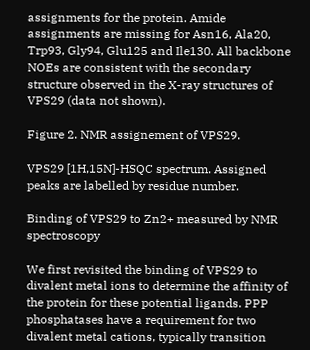assignments for the protein. Amide assignments are missing for Asn16, Ala20, Trp93, Gly94, Glu125 and Ile130. All backbone NOEs are consistent with the secondary structure observed in the X-ray structures of VPS29 (data not shown).

Figure 2. NMR assignement of VPS29.

VPS29 [1H,15N]-HSQC spectrum. Assigned peaks are labelled by residue number.

Binding of VPS29 to Zn2+ measured by NMR spectroscopy

We first revisited the binding of VPS29 to divalent metal ions to determine the affinity of the protein for these potential ligands. PPP phosphatases have a requirement for two divalent metal cations, typically transition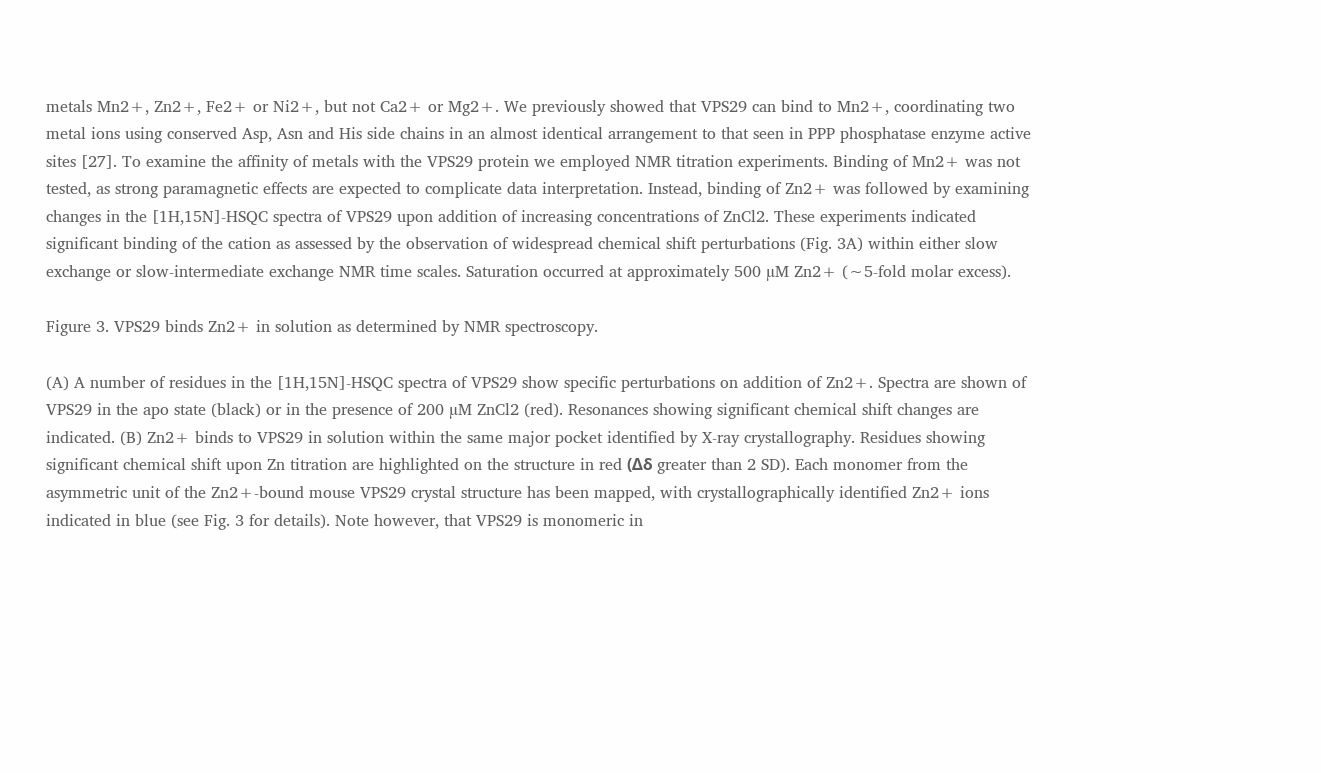metals Mn2+, Zn2+, Fe2+ or Ni2+, but not Ca2+ or Mg2+. We previously showed that VPS29 can bind to Mn2+, coordinating two metal ions using conserved Asp, Asn and His side chains in an almost identical arrangement to that seen in PPP phosphatase enzyme active sites [27]. To examine the affinity of metals with the VPS29 protein we employed NMR titration experiments. Binding of Mn2+ was not tested, as strong paramagnetic effects are expected to complicate data interpretation. Instead, binding of Zn2+ was followed by examining changes in the [1H,15N]-HSQC spectra of VPS29 upon addition of increasing concentrations of ZnCl2. These experiments indicated significant binding of the cation as assessed by the observation of widespread chemical shift perturbations (Fig. 3A) within either slow exchange or slow-intermediate exchange NMR time scales. Saturation occurred at approximately 500 µM Zn2+ (∼5-fold molar excess).

Figure 3. VPS29 binds Zn2+ in solution as determined by NMR spectroscopy.

(A) A number of residues in the [1H,15N]-HSQC spectra of VPS29 show specific perturbations on addition of Zn2+. Spectra are shown of VPS29 in the apo state (black) or in the presence of 200 µM ZnCl2 (red). Resonances showing significant chemical shift changes are indicated. (B) Zn2+ binds to VPS29 in solution within the same major pocket identified by X-ray crystallography. Residues showing significant chemical shift upon Zn titration are highlighted on the structure in red (Δδ greater than 2 SD). Each monomer from the asymmetric unit of the Zn2+-bound mouse VPS29 crystal structure has been mapped, with crystallographically identified Zn2+ ions indicated in blue (see Fig. 3 for details). Note however, that VPS29 is monomeric in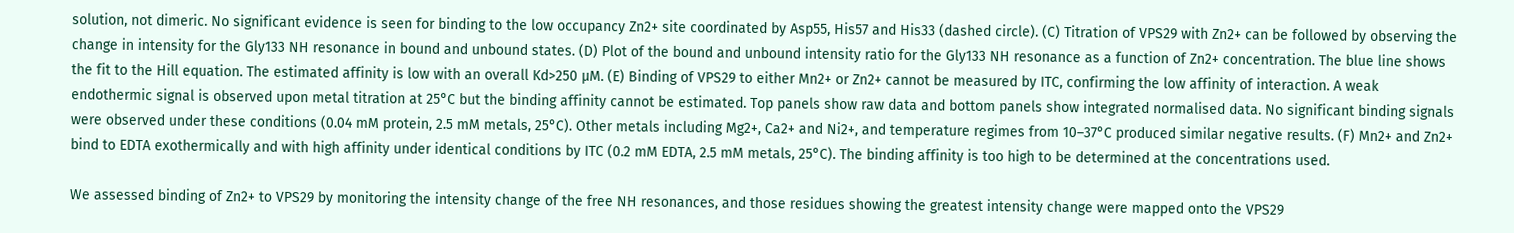solution, not dimeric. No significant evidence is seen for binding to the low occupancy Zn2+ site coordinated by Asp55, His57 and His33 (dashed circle). (C) Titration of VPS29 with Zn2+ can be followed by observing the change in intensity for the Gly133 NH resonance in bound and unbound states. (D) Plot of the bound and unbound intensity ratio for the Gly133 NH resonance as a function of Zn2+ concentration. The blue line shows the fit to the Hill equation. The estimated affinity is low with an overall Kd>250 µM. (E) Binding of VPS29 to either Mn2+ or Zn2+ cannot be measured by ITC, confirming the low affinity of interaction. A weak endothermic signal is observed upon metal titration at 25°C but the binding affinity cannot be estimated. Top panels show raw data and bottom panels show integrated normalised data. No significant binding signals were observed under these conditions (0.04 mM protein, 2.5 mM metals, 25°C). Other metals including Mg2+, Ca2+ and Ni2+, and temperature regimes from 10–37°C produced similar negative results. (F) Mn2+ and Zn2+ bind to EDTA exothermically and with high affinity under identical conditions by ITC (0.2 mM EDTA, 2.5 mM metals, 25°C). The binding affinity is too high to be determined at the concentrations used.

We assessed binding of Zn2+ to VPS29 by monitoring the intensity change of the free NH resonances, and those residues showing the greatest intensity change were mapped onto the VPS29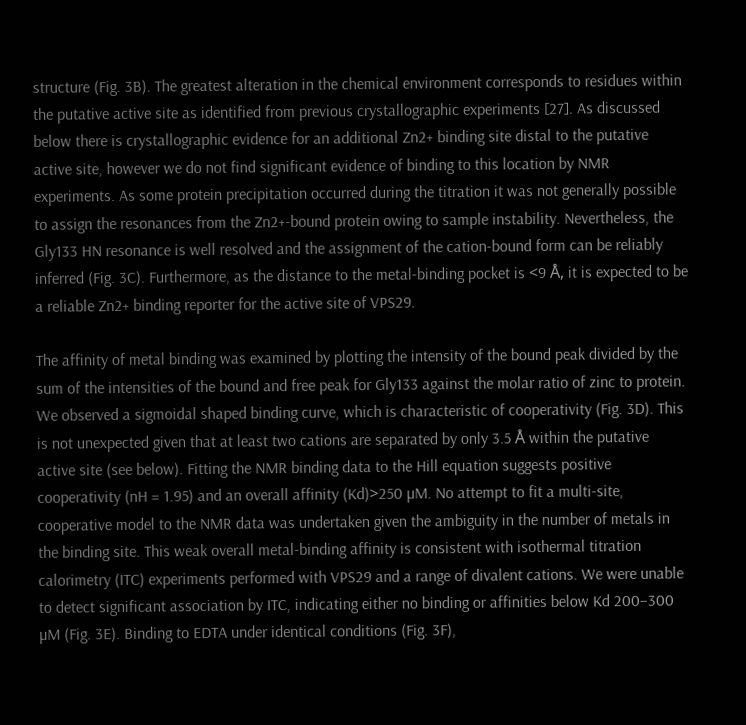structure (Fig. 3B). The greatest alteration in the chemical environment corresponds to residues within the putative active site as identified from previous crystallographic experiments [27]. As discussed below there is crystallographic evidence for an additional Zn2+ binding site distal to the putative active site, however we do not find significant evidence of binding to this location by NMR experiments. As some protein precipitation occurred during the titration it was not generally possible to assign the resonances from the Zn2+-bound protein owing to sample instability. Nevertheless, the Gly133 HN resonance is well resolved and the assignment of the cation-bound form can be reliably inferred (Fig. 3C). Furthermore, as the distance to the metal-binding pocket is <9 Å, it is expected to be a reliable Zn2+ binding reporter for the active site of VPS29.

The affinity of metal binding was examined by plotting the intensity of the bound peak divided by the sum of the intensities of the bound and free peak for Gly133 against the molar ratio of zinc to protein. We observed a sigmoidal shaped binding curve, which is characteristic of cooperativity (Fig. 3D). This is not unexpected given that at least two cations are separated by only 3.5 Å within the putative active site (see below). Fitting the NMR binding data to the Hill equation suggests positive cooperativity (nH = 1.95) and an overall affinity (Kd)>250 µM. No attempt to fit a multi-site, cooperative model to the NMR data was undertaken given the ambiguity in the number of metals in the binding site. This weak overall metal-binding affinity is consistent with isothermal titration calorimetry (ITC) experiments performed with VPS29 and a range of divalent cations. We were unable to detect significant association by ITC, indicating either no binding or affinities below Kd 200–300 µM (Fig. 3E). Binding to EDTA under identical conditions (Fig. 3F),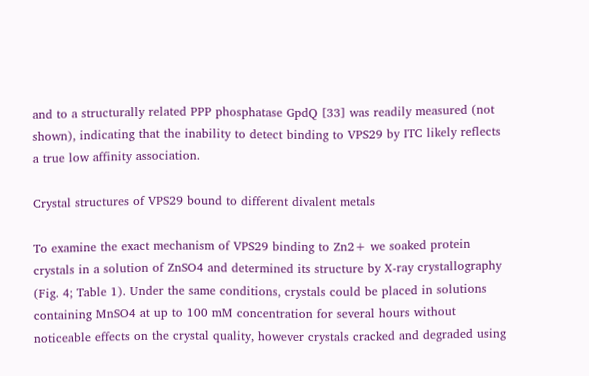and to a structurally related PPP phosphatase GpdQ [33] was readily measured (not shown), indicating that the inability to detect binding to VPS29 by ITC likely reflects a true low affinity association.

Crystal structures of VPS29 bound to different divalent metals

To examine the exact mechanism of VPS29 binding to Zn2+ we soaked protein crystals in a solution of ZnSO4 and determined its structure by X-ray crystallography (Fig. 4; Table 1). Under the same conditions, crystals could be placed in solutions containing MnSO4 at up to 100 mM concentration for several hours without noticeable effects on the crystal quality, however crystals cracked and degraded using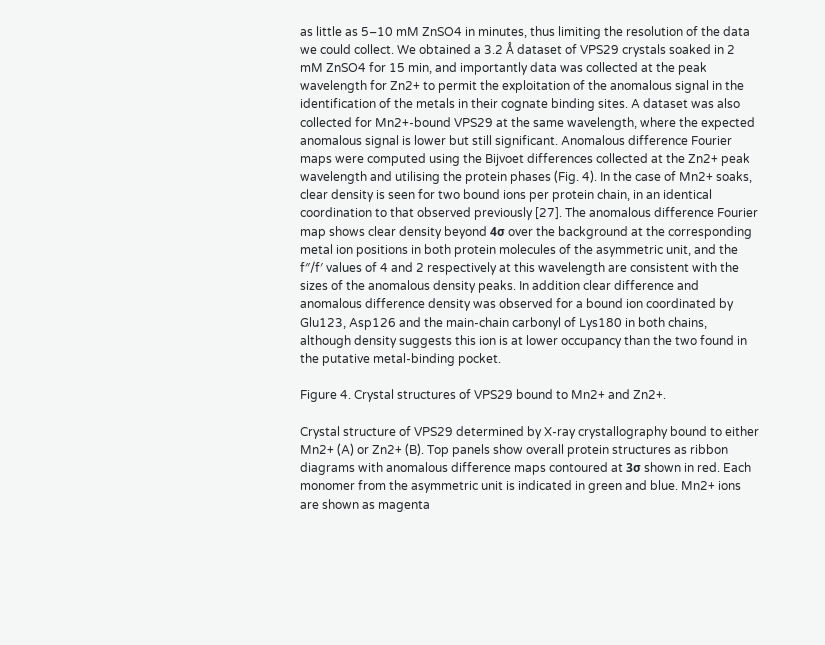as little as 5–10 mM ZnSO4 in minutes, thus limiting the resolution of the data we could collect. We obtained a 3.2 Å dataset of VPS29 crystals soaked in 2 mM ZnSO4 for 15 min, and importantly data was collected at the peak wavelength for Zn2+ to permit the exploitation of the anomalous signal in the identification of the metals in their cognate binding sites. A dataset was also collected for Mn2+-bound VPS29 at the same wavelength, where the expected anomalous signal is lower but still significant. Anomalous difference Fourier maps were computed using the Bijvoet differences collected at the Zn2+ peak wavelength and utilising the protein phases (Fig. 4). In the case of Mn2+ soaks, clear density is seen for two bound ions per protein chain, in an identical coordination to that observed previously [27]. The anomalous difference Fourier map shows clear density beyond 4σ over the background at the corresponding metal ion positions in both protein molecules of the asymmetric unit, and the f″/f′ values of 4 and 2 respectively at this wavelength are consistent with the sizes of the anomalous density peaks. In addition clear difference and anomalous difference density was observed for a bound ion coordinated by Glu123, Asp126 and the main-chain carbonyl of Lys180 in both chains, although density suggests this ion is at lower occupancy than the two found in the putative metal-binding pocket.

Figure 4. Crystal structures of VPS29 bound to Mn2+ and Zn2+.

Crystal structure of VPS29 determined by X-ray crystallography bound to either Mn2+ (A) or Zn2+ (B). Top panels show overall protein structures as ribbon diagrams with anomalous difference maps contoured at 3σ shown in red. Each monomer from the asymmetric unit is indicated in green and blue. Mn2+ ions are shown as magenta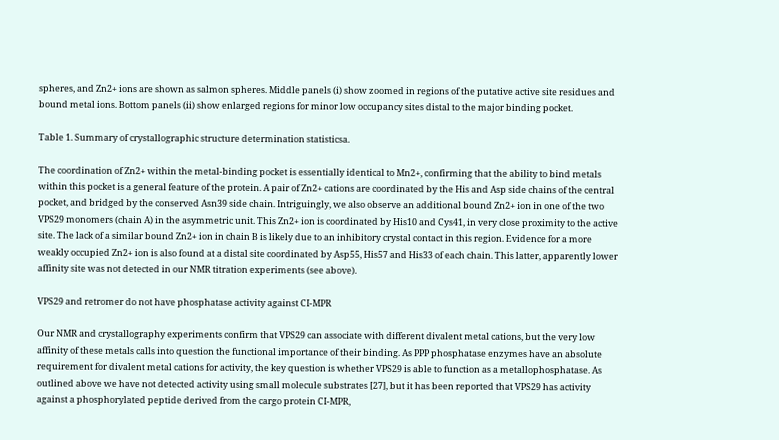spheres, and Zn2+ ions are shown as salmon spheres. Middle panels (i) show zoomed in regions of the putative active site residues and bound metal ions. Bottom panels (ii) show enlarged regions for minor low occupancy sites distal to the major binding pocket.

Table 1. Summary of crystallographic structure determination statisticsa.

The coordination of Zn2+ within the metal-binding pocket is essentially identical to Mn2+, confirming that the ability to bind metals within this pocket is a general feature of the protein. A pair of Zn2+ cations are coordinated by the His and Asp side chains of the central pocket, and bridged by the conserved Asn39 side chain. Intriguingly, we also observe an additional bound Zn2+ ion in one of the two VPS29 monomers (chain A) in the asymmetric unit. This Zn2+ ion is coordinated by His10 and Cys41, in very close proximity to the active site. The lack of a similar bound Zn2+ ion in chain B is likely due to an inhibitory crystal contact in this region. Evidence for a more weakly occupied Zn2+ ion is also found at a distal site coordinated by Asp55, His57 and His33 of each chain. This latter, apparently lower affinity site was not detected in our NMR titration experiments (see above).

VPS29 and retromer do not have phosphatase activity against CI-MPR

Our NMR and crystallography experiments confirm that VPS29 can associate with different divalent metal cations, but the very low affinity of these metals calls into question the functional importance of their binding. As PPP phosphatase enzymes have an absolute requirement for divalent metal cations for activity, the key question is whether VPS29 is able to function as a metallophosphatase. As outlined above we have not detected activity using small molecule substrates [27], but it has been reported that VPS29 has activity against a phosphorylated peptide derived from the cargo protein CI-MPR,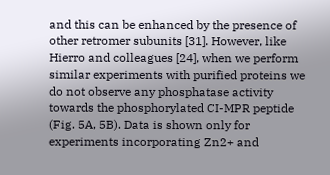and this can be enhanced by the presence of other retromer subunits [31]. However, like Hierro and colleagues [24], when we perform similar experiments with purified proteins we do not observe any phosphatase activity towards the phosphorylated CI-MPR peptide (Fig. 5A, 5B). Data is shown only for experiments incorporating Zn2+ and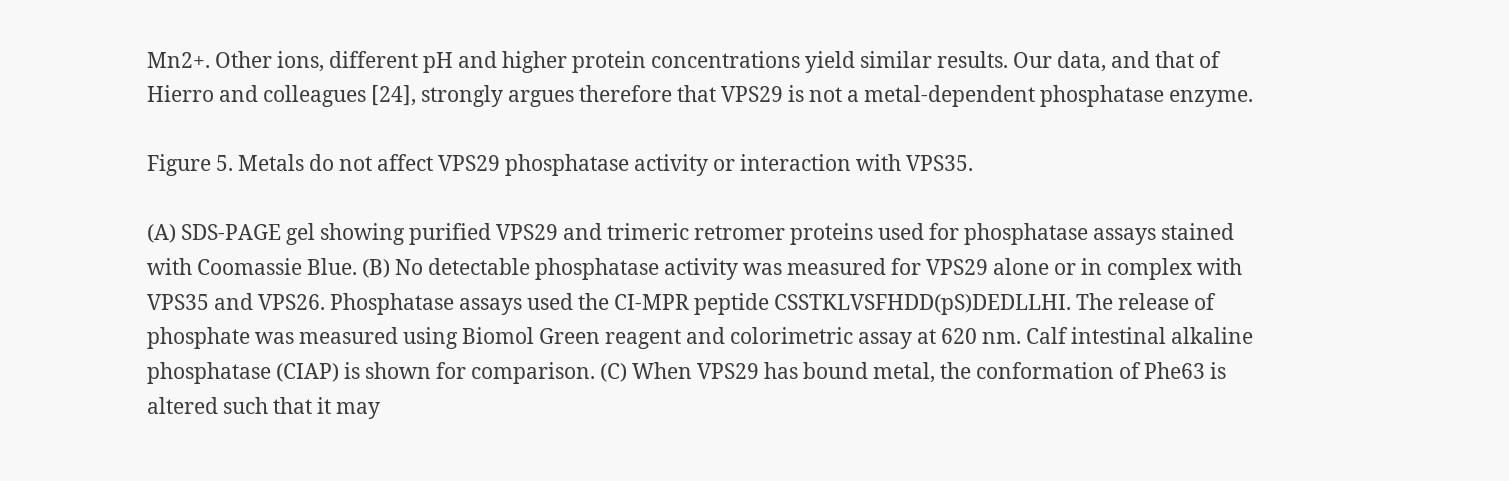Mn2+. Other ions, different pH and higher protein concentrations yield similar results. Our data, and that of Hierro and colleagues [24], strongly argues therefore that VPS29 is not a metal-dependent phosphatase enzyme.

Figure 5. Metals do not affect VPS29 phosphatase activity or interaction with VPS35.

(A) SDS-PAGE gel showing purified VPS29 and trimeric retromer proteins used for phosphatase assays stained with Coomassie Blue. (B) No detectable phosphatase activity was measured for VPS29 alone or in complex with VPS35 and VPS26. Phosphatase assays used the CI-MPR peptide CSSTKLVSFHDD(pS)DEDLLHI. The release of phosphate was measured using Biomol Green reagent and colorimetric assay at 620 nm. Calf intestinal alkaline phosphatase (CIAP) is shown for comparison. (C) When VPS29 has bound metal, the conformation of Phe63 is altered such that it may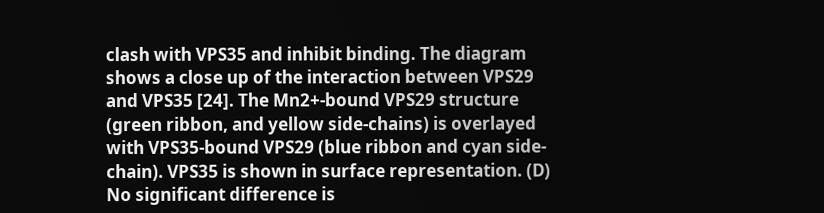clash with VPS35 and inhibit binding. The diagram shows a close up of the interaction between VPS29 and VPS35 [24]. The Mn2+-bound VPS29 structure (green ribbon, and yellow side-chains) is overlayed with VPS35-bound VPS29 (blue ribbon and cyan side-chain). VPS35 is shown in surface representation. (D) No significant difference is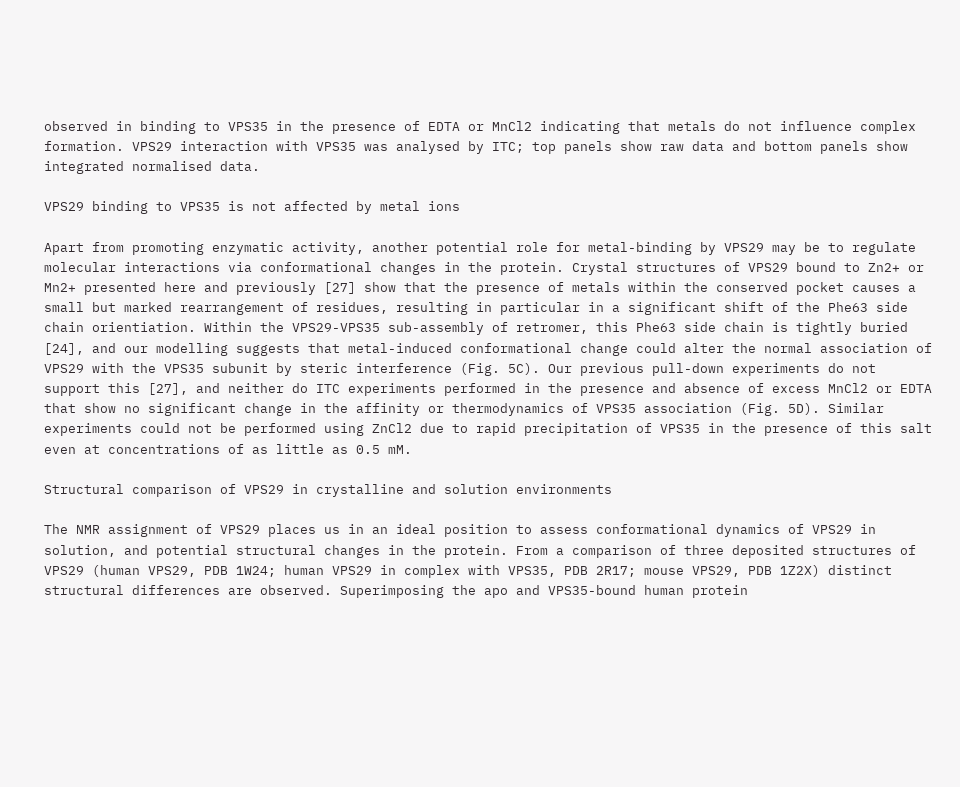observed in binding to VPS35 in the presence of EDTA or MnCl2 indicating that metals do not influence complex formation. VPS29 interaction with VPS35 was analysed by ITC; top panels show raw data and bottom panels show integrated normalised data.

VPS29 binding to VPS35 is not affected by metal ions

Apart from promoting enzymatic activity, another potential role for metal-binding by VPS29 may be to regulate molecular interactions via conformational changes in the protein. Crystal structures of VPS29 bound to Zn2+ or Mn2+ presented here and previously [27] show that the presence of metals within the conserved pocket causes a small but marked rearrangement of residues, resulting in particular in a significant shift of the Phe63 side chain orientiation. Within the VPS29-VPS35 sub-assembly of retromer, this Phe63 side chain is tightly buried [24], and our modelling suggests that metal-induced conformational change could alter the normal association of VPS29 with the VPS35 subunit by steric interference (Fig. 5C). Our previous pull-down experiments do not support this [27], and neither do ITC experiments performed in the presence and absence of excess MnCl2 or EDTA that show no significant change in the affinity or thermodynamics of VPS35 association (Fig. 5D). Similar experiments could not be performed using ZnCl2 due to rapid precipitation of VPS35 in the presence of this salt even at concentrations of as little as 0.5 mM.

Structural comparison of VPS29 in crystalline and solution environments

The NMR assignment of VPS29 places us in an ideal position to assess conformational dynamics of VPS29 in solution, and potential structural changes in the protein. From a comparison of three deposited structures of VPS29 (human VPS29, PDB 1W24; human VPS29 in complex with VPS35, PDB 2R17; mouse VPS29, PDB 1Z2X) distinct structural differences are observed. Superimposing the apo and VPS35-bound human protein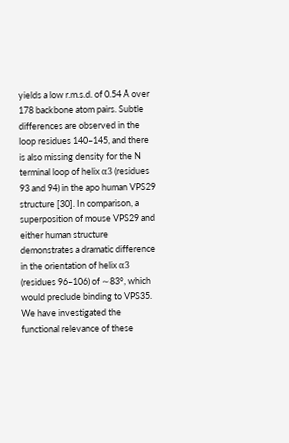yields a low r.m.s.d. of 0.54 Å over 178 backbone atom pairs. Subtle differences are observed in the loop residues 140–145, and there is also missing density for the N terminal loop of helix α3 (residues 93 and 94) in the apo human VPS29 structure [30]. In comparison, a superposition of mouse VPS29 and either human structure demonstrates a dramatic difference in the orientation of helix α3 (residues 96–106) of ∼83°, which would preclude binding to VPS35. We have investigated the functional relevance of these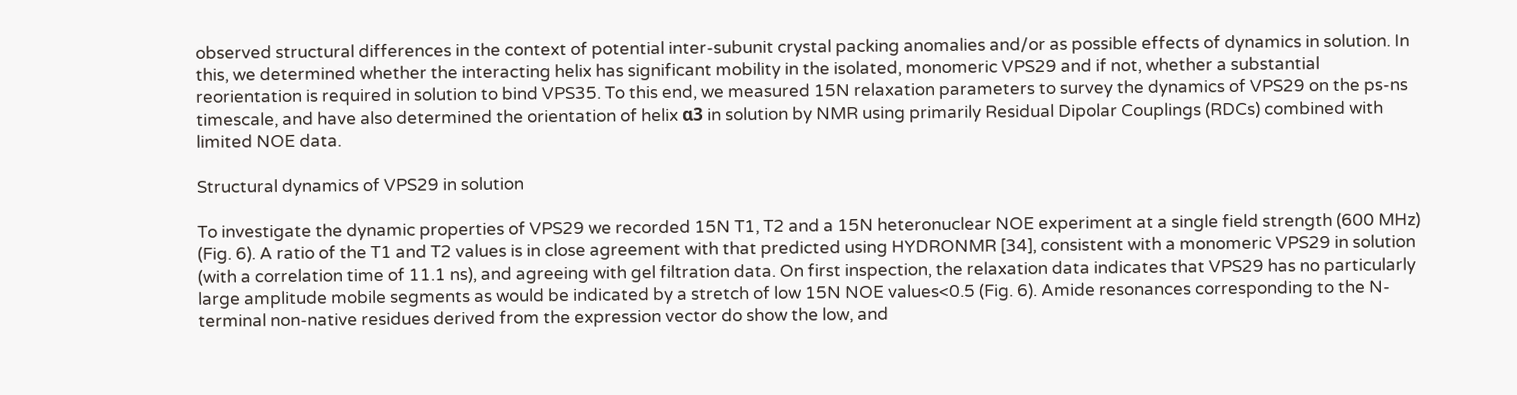observed structural differences in the context of potential inter-subunit crystal packing anomalies and/or as possible effects of dynamics in solution. In this, we determined whether the interacting helix has significant mobility in the isolated, monomeric VPS29 and if not, whether a substantial reorientation is required in solution to bind VPS35. To this end, we measured 15N relaxation parameters to survey the dynamics of VPS29 on the ps-ns timescale, and have also determined the orientation of helix α3 in solution by NMR using primarily Residual Dipolar Couplings (RDCs) combined with limited NOE data.

Structural dynamics of VPS29 in solution

To investigate the dynamic properties of VPS29 we recorded 15N T1, T2 and a 15N heteronuclear NOE experiment at a single field strength (600 MHz) (Fig. 6). A ratio of the T1 and T2 values is in close agreement with that predicted using HYDRONMR [34], consistent with a monomeric VPS29 in solution (with a correlation time of 11.1 ns), and agreeing with gel filtration data. On first inspection, the relaxation data indicates that VPS29 has no particularly large amplitude mobile segments as would be indicated by a stretch of low 15N NOE values<0.5 (Fig. 6). Amide resonances corresponding to the N-terminal non-native residues derived from the expression vector do show the low, and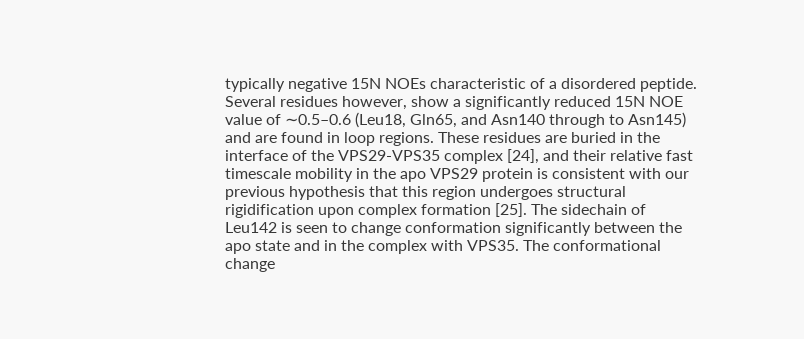typically negative 15N NOEs characteristic of a disordered peptide. Several residues however, show a significantly reduced 15N NOE value of ∼0.5–0.6 (Leu18, Gln65, and Asn140 through to Asn145) and are found in loop regions. These residues are buried in the interface of the VPS29-VPS35 complex [24], and their relative fast timescale mobility in the apo VPS29 protein is consistent with our previous hypothesis that this region undergoes structural rigidification upon complex formation [25]. The sidechain of Leu142 is seen to change conformation significantly between the apo state and in the complex with VPS35. The conformational change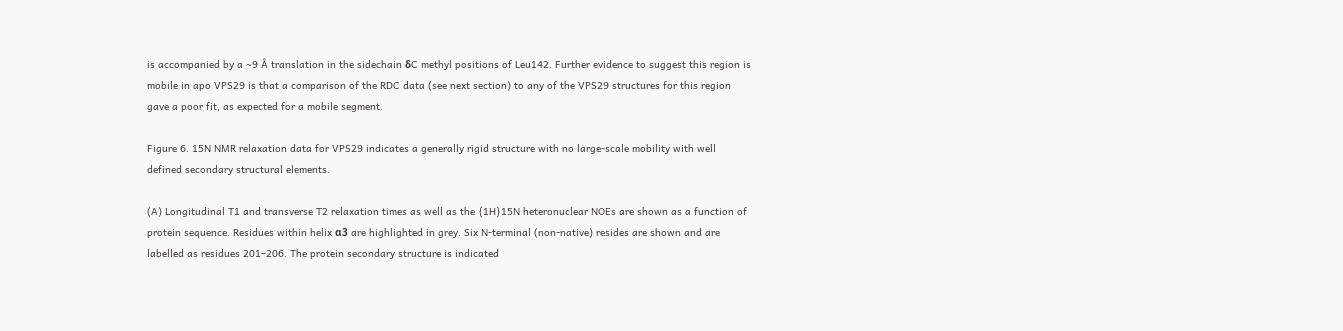is accompanied by a ∼9 Å translation in the sidechain δC methyl positions of Leu142. Further evidence to suggest this region is mobile in apo VPS29 is that a comparison of the RDC data (see next section) to any of the VPS29 structures for this region gave a poor fit, as expected for a mobile segment.

Figure 6. 15N NMR relaxation data for VPS29 indicates a generally rigid structure with no large-scale mobility with well defined secondary structural elements.

(A) Longitudinal T1 and transverse T2 relaxation times as well as the {1H}15N heteronuclear NOEs are shown as a function of protein sequence. Residues within helix α3 are highlighted in grey. Six N-terminal (non-native) resides are shown and are labelled as residues 201–206. The protein secondary structure is indicated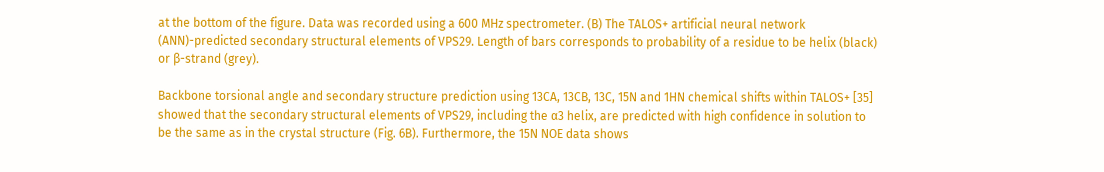at the bottom of the figure. Data was recorded using a 600 MHz spectrometer. (B) The TALOS+ artificial neural network (ANN)-predicted secondary structural elements of VPS29. Length of bars corresponds to probability of a residue to be helix (black) or β-strand (grey).

Backbone torsional angle and secondary structure prediction using 13CA, 13CB, 13C, 15N and 1HN chemical shifts within TALOS+ [35] showed that the secondary structural elements of VPS29, including the α3 helix, are predicted with high confidence in solution to be the same as in the crystal structure (Fig. 6B). Furthermore, the 15N NOE data shows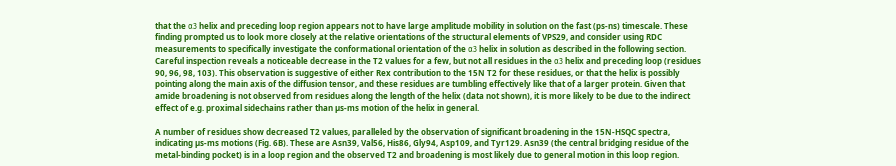that the α3 helix and preceding loop region appears not to have large amplitude mobility in solution on the fast (ps-ns) timescale. These finding prompted us to look more closely at the relative orientations of the structural elements of VPS29, and consider using RDC measurements to specifically investigate the conformational orientation of the α3 helix in solution as described in the following section. Careful inspection reveals a noticeable decrease in the T2 values for a few, but not all residues in the α3 helix and preceding loop (residues 90, 96, 98, 103). This observation is suggestive of either Rex contribution to the 15N T2 for these residues, or that the helix is possibly pointing along the main axis of the diffusion tensor, and these residues are tumbling effectively like that of a larger protein. Given that amide broadening is not observed from residues along the length of the helix (data not shown), it is more likely to be due to the indirect effect of e.g. proximal sidechains rather than µs-ms motion of the helix in general.

A number of residues show decreased T2 values, paralleled by the observation of significant broadening in the 15N-HSQC spectra, indicating µs-ms motions (Fig. 6B). These are Asn39, Val56, His86, Gly94, Asp109, and Tyr129. Asn39 (the central bridging residue of the metal-binding pocket) is in a loop region and the observed T2 and broadening is most likely due to general motion in this loop region.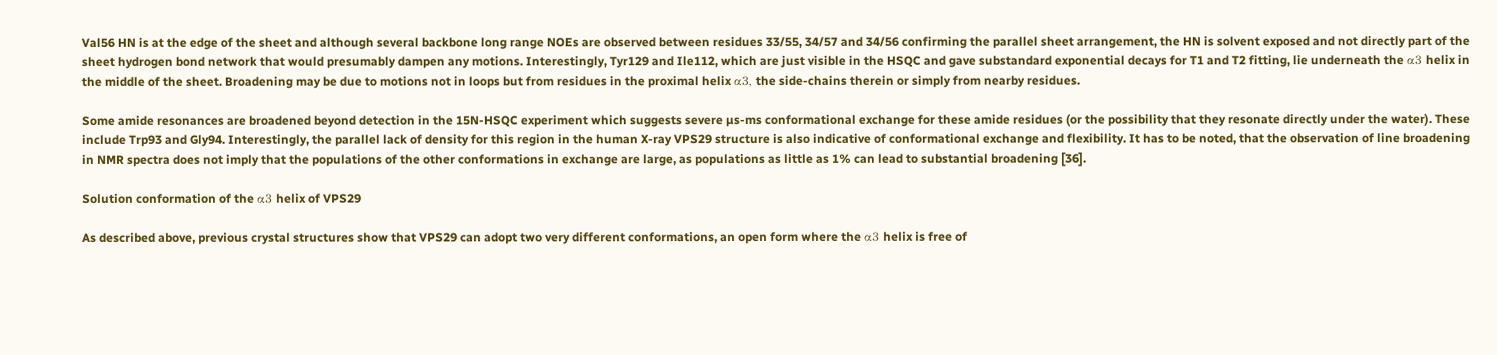Val56 HN is at the edge of the sheet and although several backbone long range NOEs are observed between residues 33/55, 34/57 and 34/56 confirming the parallel sheet arrangement, the HN is solvent exposed and not directly part of the sheet hydrogen bond network that would presumably dampen any motions. Interestingly, Tyr129 and Ile112, which are just visible in the HSQC and gave substandard exponential decays for T1 and T2 fitting, lie underneath the α3 helix in the middle of the sheet. Broadening may be due to motions not in loops but from residues in the proximal helix α3, the side-chains therein or simply from nearby residues.

Some amide resonances are broadened beyond detection in the 15N-HSQC experiment which suggests severe µs-ms conformational exchange for these amide residues (or the possibility that they resonate directly under the water). These include Trp93 and Gly94. Interestingly, the parallel lack of density for this region in the human X-ray VPS29 structure is also indicative of conformational exchange and flexibility. It has to be noted, that the observation of line broadening in NMR spectra does not imply that the populations of the other conformations in exchange are large, as populations as little as 1% can lead to substantial broadening [36].

Solution conformation of the α3 helix of VPS29

As described above, previous crystal structures show that VPS29 can adopt two very different conformations, an open form where the α3 helix is free of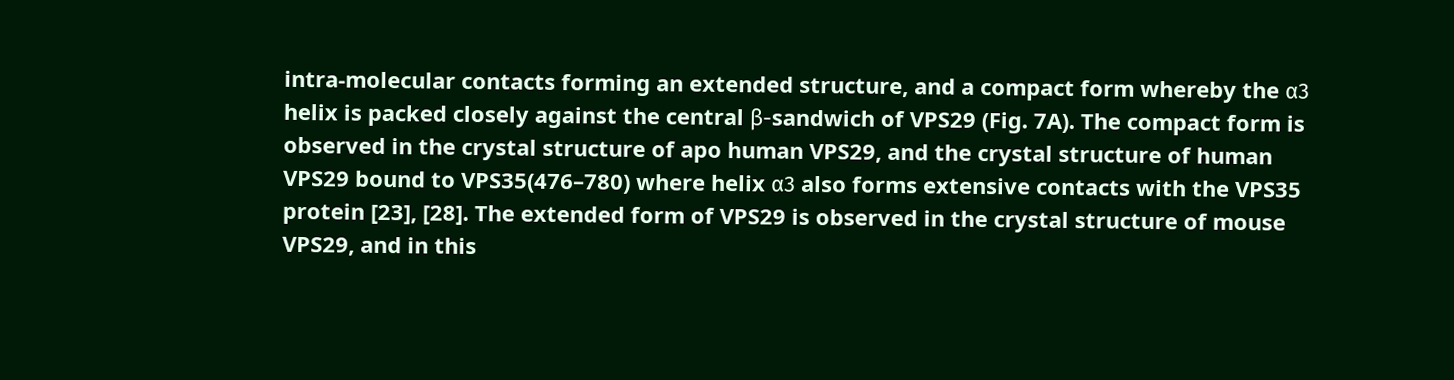intra-molecular contacts forming an extended structure, and a compact form whereby the α3 helix is packed closely against the central β-sandwich of VPS29 (Fig. 7A). The compact form is observed in the crystal structure of apo human VPS29, and the crystal structure of human VPS29 bound to VPS35(476–780) where helix α3 also forms extensive contacts with the VPS35 protein [23], [28]. The extended form of VPS29 is observed in the crystal structure of mouse VPS29, and in this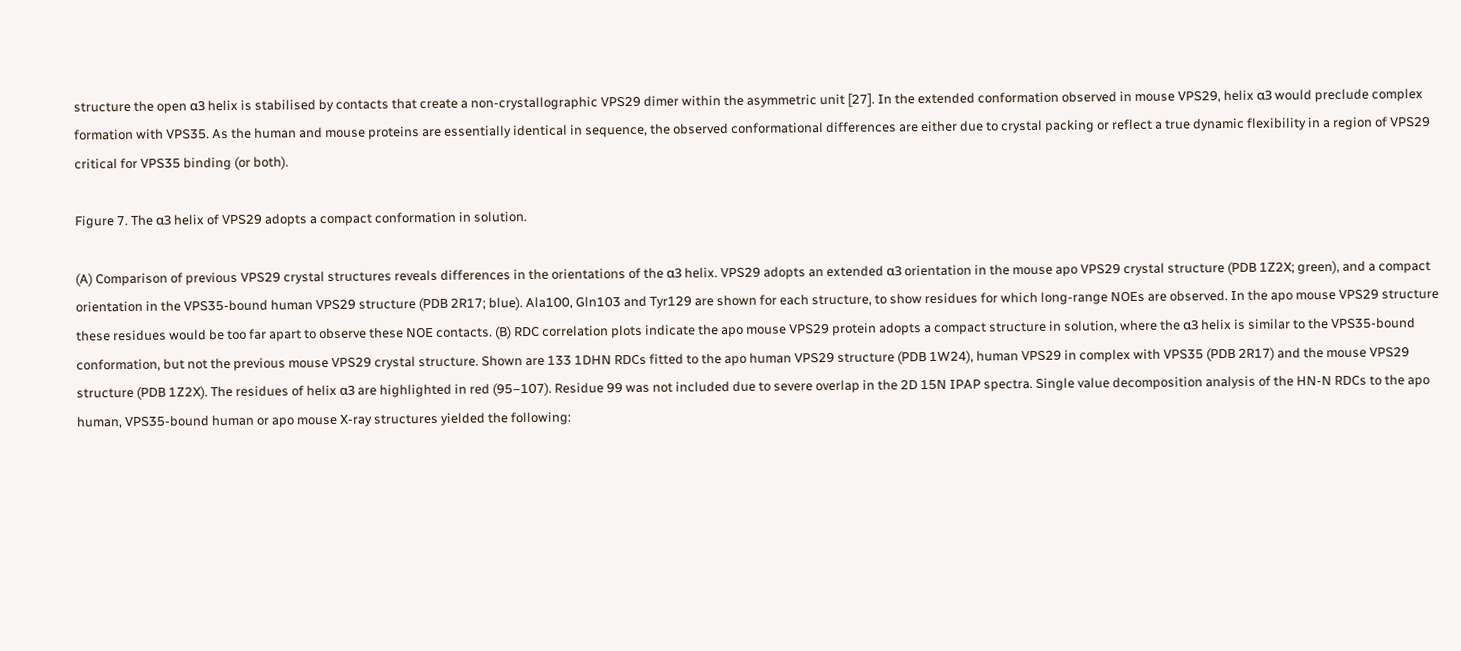structure the open α3 helix is stabilised by contacts that create a non-crystallographic VPS29 dimer within the asymmetric unit [27]. In the extended conformation observed in mouse VPS29, helix α3 would preclude complex formation with VPS35. As the human and mouse proteins are essentially identical in sequence, the observed conformational differences are either due to crystal packing or reflect a true dynamic flexibility in a region of VPS29 critical for VPS35 binding (or both).

Figure 7. The α3 helix of VPS29 adopts a compact conformation in solution.

(A) Comparison of previous VPS29 crystal structures reveals differences in the orientations of the α3 helix. VPS29 adopts an extended α3 orientation in the mouse apo VPS29 crystal structure (PDB 1Z2X; green), and a compact orientation in the VPS35-bound human VPS29 structure (PDB 2R17; blue). Ala100, Gln103 and Tyr129 are shown for each structure, to show residues for which long-range NOEs are observed. In the apo mouse VPS29 structure these residues would be too far apart to observe these NOE contacts. (B) RDC correlation plots indicate the apo mouse VPS29 protein adopts a compact structure in solution, where the α3 helix is similar to the VPS35-bound conformation, but not the previous mouse VPS29 crystal structure. Shown are 133 1DHN RDCs fitted to the apo human VPS29 structure (PDB 1W24), human VPS29 in complex with VPS35 (PDB 2R17) and the mouse VPS29 structure (PDB 1Z2X). The residues of helix α3 are highlighted in red (95–107). Residue 99 was not included due to severe overlap in the 2D 15N IPAP spectra. Single value decomposition analysis of the HN-N RDCs to the apo human, VPS35-bound human or apo mouse X-ray structures yielded the following: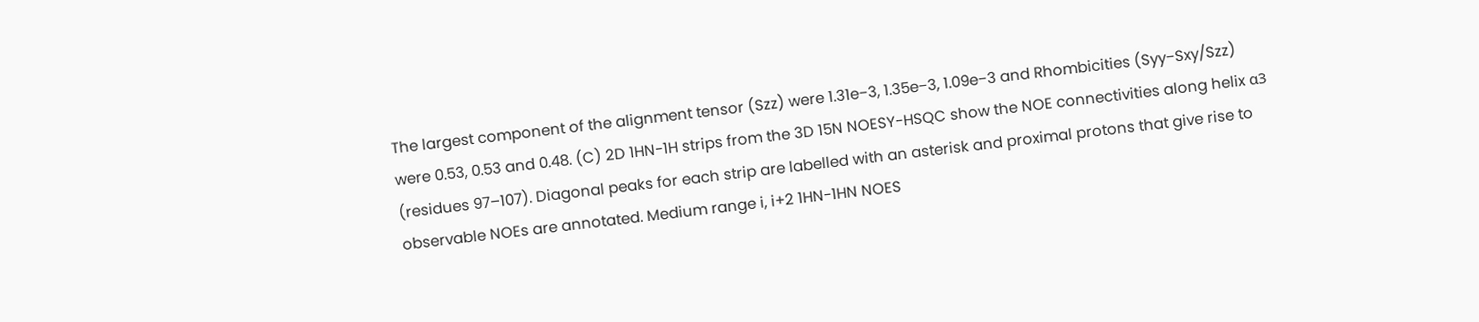The largest component of the alignment tensor (Szz) were 1.31e−3, 1.35e−3, 1.09e−3 and Rhombicities (Syy−Sxy/Szz) were 0.53, 0.53 and 0.48. (C) 2D 1HN-1H strips from the 3D 15N NOESY-HSQC show the NOE connectivities along helix α3 (residues 97–107). Diagonal peaks for each strip are labelled with an asterisk and proximal protons that give rise to observable NOEs are annotated. Medium range i, i+2 1HN-1HN NOES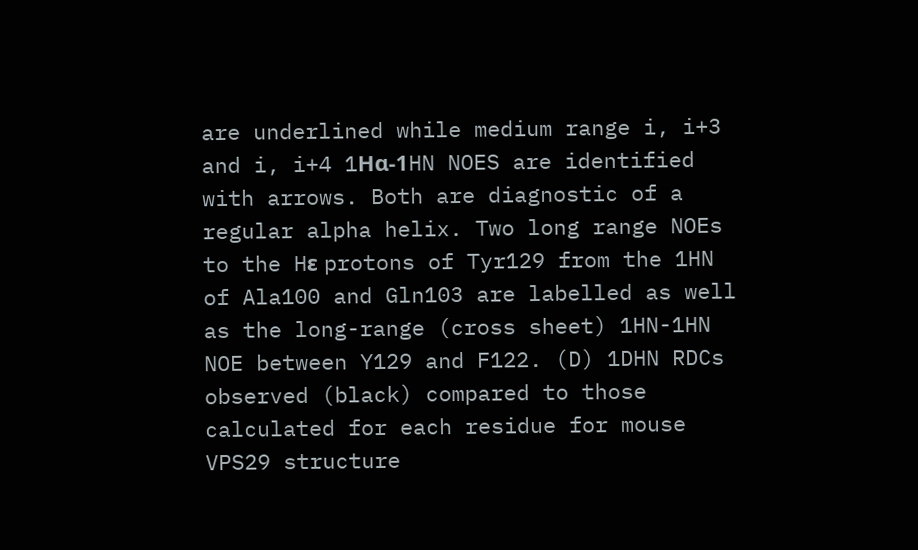are underlined while medium range i, i+3 and i, i+4 1Hα-1HN NOES are identified with arrows. Both are diagnostic of a regular alpha helix. Two long range NOEs to the Hε protons of Tyr129 from the 1HN of Ala100 and Gln103 are labelled as well as the long-range (cross sheet) 1HN-1HN NOE between Y129 and F122. (D) 1DHN RDCs observed (black) compared to those calculated for each residue for mouse VPS29 structure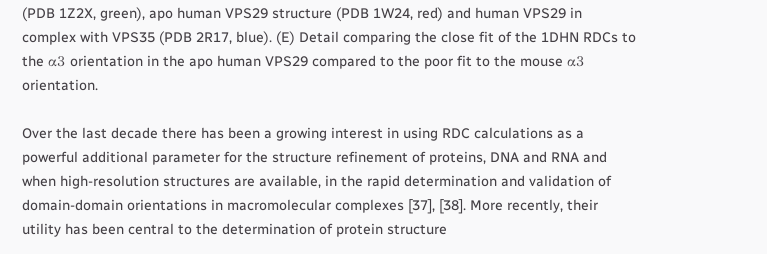(PDB 1Z2X, green), apo human VPS29 structure (PDB 1W24, red) and human VPS29 in complex with VPS35 (PDB 2R17, blue). (E) Detail comparing the close fit of the 1DHN RDCs to the α3 orientation in the apo human VPS29 compared to the poor fit to the mouse α3 orientation.

Over the last decade there has been a growing interest in using RDC calculations as a powerful additional parameter for the structure refinement of proteins, DNA and RNA and when high-resolution structures are available, in the rapid determination and validation of domain-domain orientations in macromolecular complexes [37], [38]. More recently, their utility has been central to the determination of protein structure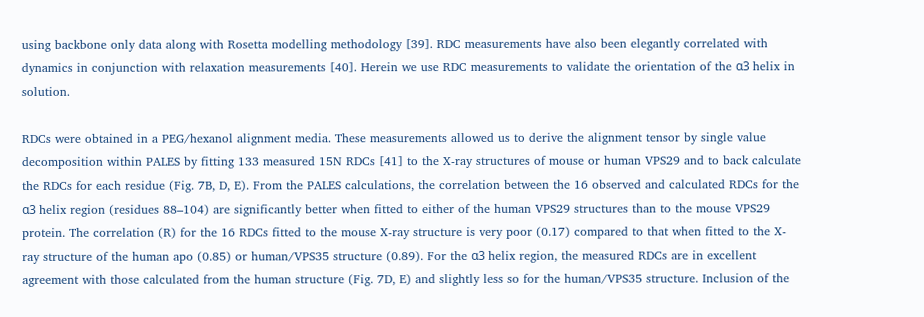using backbone only data along with Rosetta modelling methodology [39]. RDC measurements have also been elegantly correlated with dynamics in conjunction with relaxation measurements [40]. Herein we use RDC measurements to validate the orientation of the α3 helix in solution.

RDCs were obtained in a PEG/hexanol alignment media. These measurements allowed us to derive the alignment tensor by single value decomposition within PALES by fitting 133 measured 15N RDCs [41] to the X-ray structures of mouse or human VPS29 and to back calculate the RDCs for each residue (Fig. 7B, D, E). From the PALES calculations, the correlation between the 16 observed and calculated RDCs for the α3 helix region (residues 88–104) are significantly better when fitted to either of the human VPS29 structures than to the mouse VPS29 protein. The correlation (R) for the 16 RDCs fitted to the mouse X-ray structure is very poor (0.17) compared to that when fitted to the X-ray structure of the human apo (0.85) or human/VPS35 structure (0.89). For the α3 helix region, the measured RDCs are in excellent agreement with those calculated from the human structure (Fig. 7D, E) and slightly less so for the human/VPS35 structure. Inclusion of the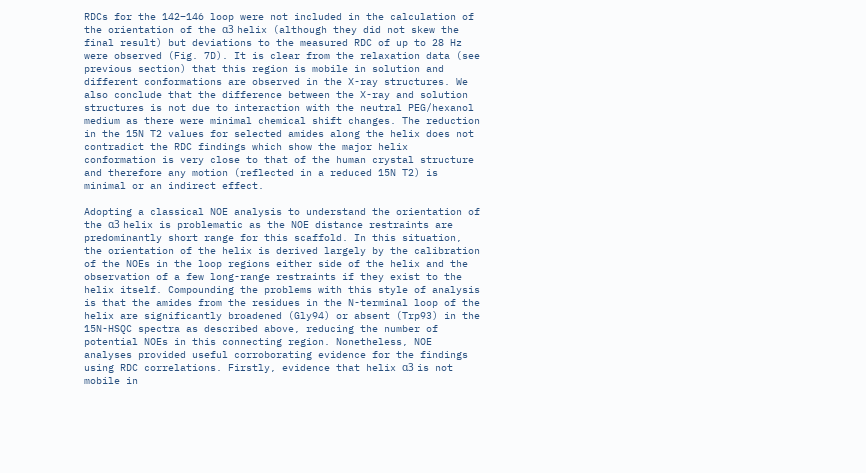RDCs for the 142–146 loop were not included in the calculation of the orientation of the α3 helix (although they did not skew the final result) but deviations to the measured RDC of up to 28 Hz were observed (Fig. 7D). It is clear from the relaxation data (see previous section) that this region is mobile in solution and different conformations are observed in the X-ray structures. We also conclude that the difference between the X-ray and solution structures is not due to interaction with the neutral PEG/hexanol medium as there were minimal chemical shift changes. The reduction in the 15N T2 values for selected amides along the helix does not contradict the RDC findings which show the major helix conformation is very close to that of the human crystal structure and therefore any motion (reflected in a reduced 15N T2) is minimal or an indirect effect.

Adopting a classical NOE analysis to understand the orientation of the α3 helix is problematic as the NOE distance restraints are predominantly short range for this scaffold. In this situation, the orientation of the helix is derived largely by the calibration of the NOEs in the loop regions either side of the helix and the observation of a few long-range restraints if they exist to the helix itself. Compounding the problems with this style of analysis is that the amides from the residues in the N-terminal loop of the helix are significantly broadened (Gly94) or absent (Trp93) in the 15N-HSQC spectra as described above, reducing the number of potential NOEs in this connecting region. Nonetheless, NOE analyses provided useful corroborating evidence for the findings using RDC correlations. Firstly, evidence that helix α3 is not mobile in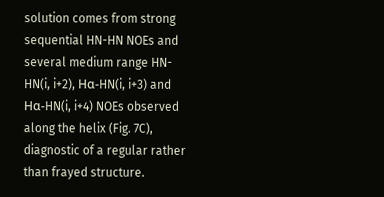solution comes from strong sequential HN-HN NOEs and several medium range HN-HN(i, i+2), Hα-HN(i, i+3) and Hα-HN(i, i+4) NOEs observed along the helix (Fig. 7C), diagnostic of a regular rather than frayed structure.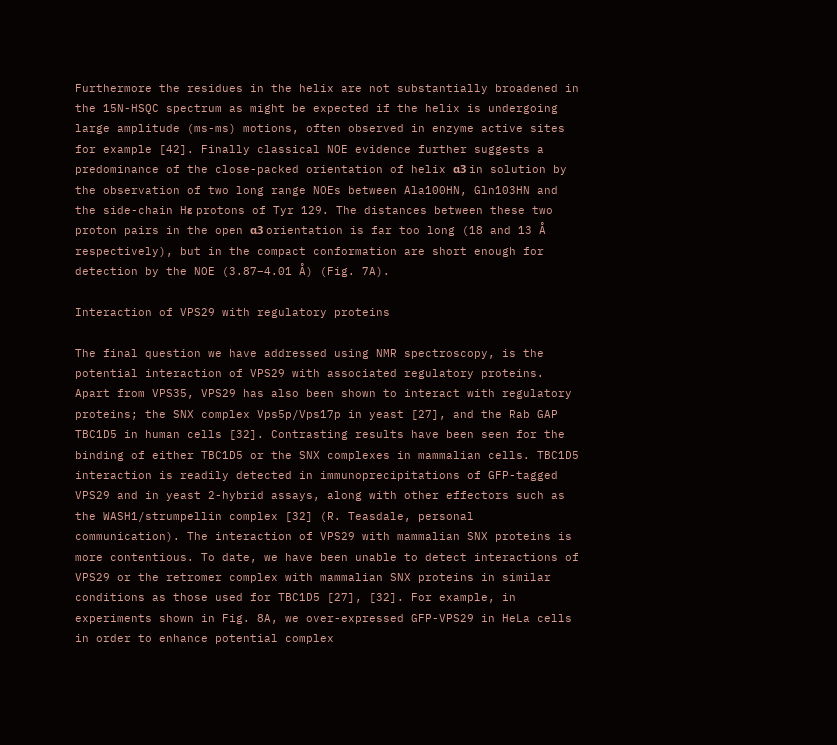Furthermore the residues in the helix are not substantially broadened in the 15N-HSQC spectrum as might be expected if the helix is undergoing large amplitude (ms-ms) motions, often observed in enzyme active sites for example [42]. Finally classical NOE evidence further suggests a predominance of the close-packed orientation of helix α3 in solution by the observation of two long range NOEs between Ala100HN, Gln103HN and the side-chain Hε protons of Tyr 129. The distances between these two proton pairs in the open α3 orientation is far too long (18 and 13 Å respectively), but in the compact conformation are short enough for detection by the NOE (3.87–4.01 Å) (Fig. 7A).

Interaction of VPS29 with regulatory proteins

The final question we have addressed using NMR spectroscopy, is the potential interaction of VPS29 with associated regulatory proteins. Apart from VPS35, VPS29 has also been shown to interact with regulatory proteins; the SNX complex Vps5p/Vps17p in yeast [27], and the Rab GAP TBC1D5 in human cells [32]. Contrasting results have been seen for the binding of either TBC1D5 or the SNX complexes in mammalian cells. TBC1D5 interaction is readily detected in immunoprecipitations of GFP-tagged VPS29 and in yeast 2-hybrid assays, along with other effectors such as the WASH1/strumpellin complex [32] (R. Teasdale, personal communication). The interaction of VPS29 with mammalian SNX proteins is more contentious. To date, we have been unable to detect interactions of VPS29 or the retromer complex with mammalian SNX proteins in similar conditions as those used for TBC1D5 [27], [32]. For example, in experiments shown in Fig. 8A, we over-expressed GFP-VPS29 in HeLa cells in order to enhance potential complex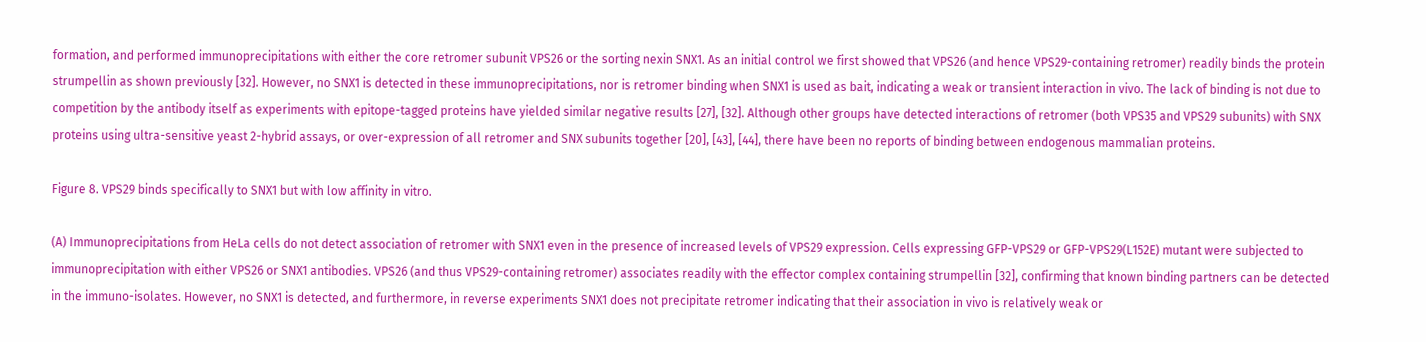formation, and performed immunoprecipitations with either the core retromer subunit VPS26 or the sorting nexin SNX1. As an initial control we first showed that VPS26 (and hence VPS29-containing retromer) readily binds the protein strumpellin as shown previously [32]. However, no SNX1 is detected in these immunoprecipitations, nor is retromer binding when SNX1 is used as bait, indicating a weak or transient interaction in vivo. The lack of binding is not due to competition by the antibody itself as experiments with epitope-tagged proteins have yielded similar negative results [27], [32]. Although other groups have detected interactions of retromer (both VPS35 and VPS29 subunits) with SNX proteins using ultra-sensitive yeast 2-hybrid assays, or over-expression of all retromer and SNX subunits together [20], [43], [44], there have been no reports of binding between endogenous mammalian proteins.

Figure 8. VPS29 binds specifically to SNX1 but with low affinity in vitro.

(A) Immunoprecipitations from HeLa cells do not detect association of retromer with SNX1 even in the presence of increased levels of VPS29 expression. Cells expressing GFP-VPS29 or GFP-VPS29(L152E) mutant were subjected to immunoprecipitation with either VPS26 or SNX1 antibodies. VPS26 (and thus VPS29-containing retromer) associates readily with the effector complex containing strumpellin [32], confirming that known binding partners can be detected in the immuno-isolates. However, no SNX1 is detected, and furthermore, in reverse experiments SNX1 does not precipitate retromer indicating that their association in vivo is relatively weak or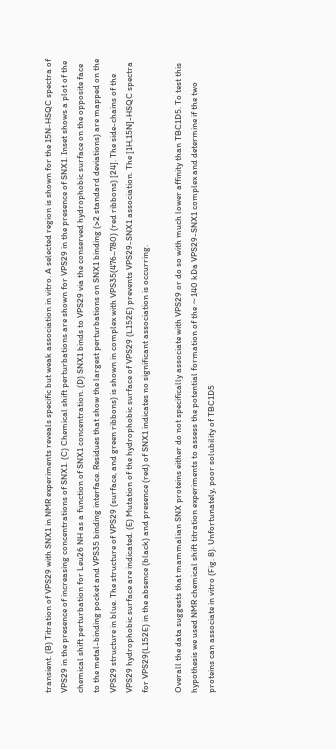transient. (B) Titration of VPS29 with SNX1 in NMR experiments reveals specific but weak association in vitro. A selected region is shown for the 15N-HSQC spectra of VPS29 in the presence of increasing concentrations of SNX1. (C) Chemical shift perturbations are shown for VPS29 in the presence of SNX1. Inset shows a plot of the chemical shift perturbation for Leu26 NH as a function of SNX1 concentration. (D) SNX1 binds to VPS29 via the conserved hydrophobic surface on the opposite face to the metal-binding pocket and VPS35 binding interface. Residues that show the largest perturbations on SNX1 binding (>2 standard deviations) are mapped on the VPS29 structure in blue. The structure of VPS29 (surface, and green ribbons) is shown in complex with VPS35(476–780) (red ribbons) [24]. The side-chains of the VPS29 hydrophobic surface are indicated. (E) Mutation of the hydrophobic surface of VPS29 (L152E) prevents VPS29-SNX1 association. The [1H,15N]-HSQC spectra for VPS29(L152E) in the absence (black) and presence (red) of SNX1 indicates no significant association is occurring.

Overall the data suggests that mammalian SNX proteins either do not specifically associate with VPS29 or do so with much lower affinity than TBC1D5. To test this hypothesis we used NMR chemical shift titration experiments to assess the potential formation of the ∼140 kDa VPS29-SNX1 complex and determine if the two proteins can associate in vitro (Fig. 8). Unfortunately, poor solubility of TBC1D5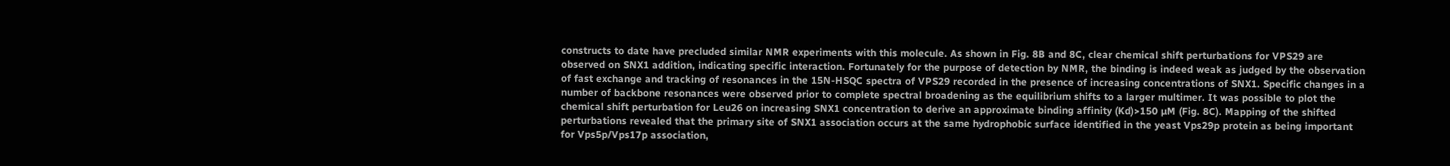constructs to date have precluded similar NMR experiments with this molecule. As shown in Fig. 8B and 8C, clear chemical shift perturbations for VPS29 are observed on SNX1 addition, indicating specific interaction. Fortunately for the purpose of detection by NMR, the binding is indeed weak as judged by the observation of fast exchange and tracking of resonances in the 15N-HSQC spectra of VPS29 recorded in the presence of increasing concentrations of SNX1. Specific changes in a number of backbone resonances were observed prior to complete spectral broadening as the equilibrium shifts to a larger multimer. It was possible to plot the chemical shift perturbation for Leu26 on increasing SNX1 concentration to derive an approximate binding affinity (Kd)>150 µM (Fig. 8C). Mapping of the shifted perturbations revealed that the primary site of SNX1 association occurs at the same hydrophobic surface identified in the yeast Vps29p protein as being important for Vps5p/Vps17p association,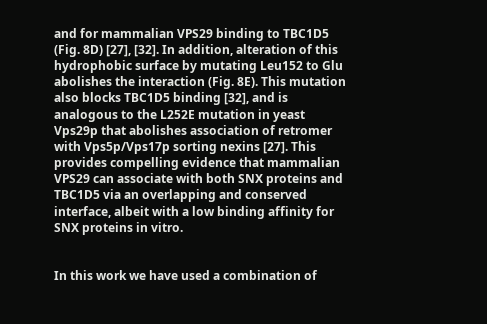and for mammalian VPS29 binding to TBC1D5 (Fig. 8D) [27], [32]. In addition, alteration of this hydrophobic surface by mutating Leu152 to Glu abolishes the interaction (Fig. 8E). This mutation also blocks TBC1D5 binding [32], and is analogous to the L252E mutation in yeast Vps29p that abolishes association of retromer with Vps5p/Vps17p sorting nexins [27]. This provides compelling evidence that mammalian VPS29 can associate with both SNX proteins and TBC1D5 via an overlapping and conserved interface, albeit with a low binding affinity for SNX proteins in vitro.


In this work we have used a combination of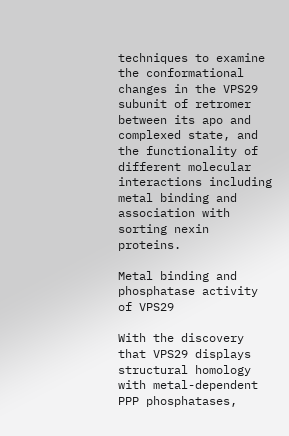techniques to examine the conformational changes in the VPS29 subunit of retromer between its apo and complexed state, and the functionality of different molecular interactions including metal binding and association with sorting nexin proteins.

Metal binding and phosphatase activity of VPS29

With the discovery that VPS29 displays structural homology with metal-dependent PPP phosphatases,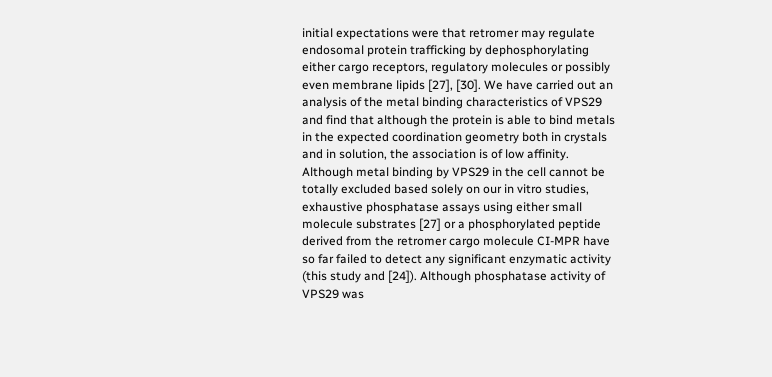initial expectations were that retromer may regulate endosomal protein trafficking by dephosphorylating either cargo receptors, regulatory molecules or possibly even membrane lipids [27], [30]. We have carried out an analysis of the metal binding characteristics of VPS29 and find that although the protein is able to bind metals in the expected coordination geometry both in crystals and in solution, the association is of low affinity. Although metal binding by VPS29 in the cell cannot be totally excluded based solely on our in vitro studies, exhaustive phosphatase assays using either small molecule substrates [27] or a phosphorylated peptide derived from the retromer cargo molecule CI-MPR have so far failed to detect any significant enzymatic activity (this study and [24]). Although phosphatase activity of VPS29 was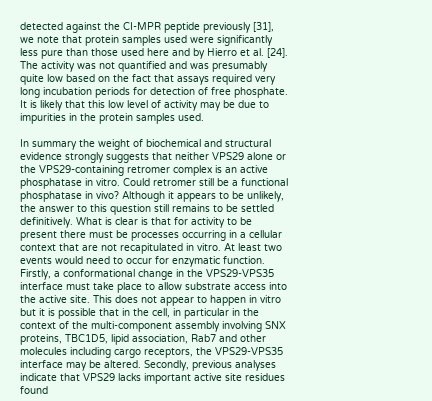detected against the CI-MPR peptide previously [31], we note that protein samples used were significantly less pure than those used here and by Hierro et al. [24]. The activity was not quantified and was presumably quite low based on the fact that assays required very long incubation periods for detection of free phosphate. It is likely that this low level of activity may be due to impurities in the protein samples used.

In summary the weight of biochemical and structural evidence strongly suggests that neither VPS29 alone or the VPS29-containing retromer complex is an active phosphatase in vitro. Could retromer still be a functional phosphatase in vivo? Although it appears to be unlikely, the answer to this question still remains to be settled definitively. What is clear is that for activity to be present there must be processes occurring in a cellular context that are not recapitulated in vitro. At least two events would need to occur for enzymatic function. Firstly, a conformational change in the VPS29-VPS35 interface must take place to allow substrate access into the active site. This does not appear to happen in vitro but it is possible that in the cell, in particular in the context of the multi-component assembly involving SNX proteins, TBC1D5, lipid association, Rab7 and other molecules including cargo receptors, the VPS29-VPS35 interface may be altered. Secondly, previous analyses indicate that VPS29 lacks important active site residues found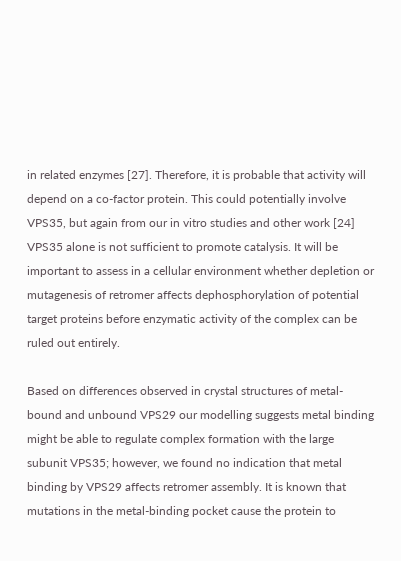in related enzymes [27]. Therefore, it is probable that activity will depend on a co-factor protein. This could potentially involve VPS35, but again from our in vitro studies and other work [24] VPS35 alone is not sufficient to promote catalysis. It will be important to assess in a cellular environment whether depletion or mutagenesis of retromer affects dephosphorylation of potential target proteins before enzymatic activity of the complex can be ruled out entirely.

Based on differences observed in crystal structures of metal-bound and unbound VPS29 our modelling suggests metal binding might be able to regulate complex formation with the large subunit VPS35; however, we found no indication that metal binding by VPS29 affects retromer assembly. It is known that mutations in the metal-binding pocket cause the protein to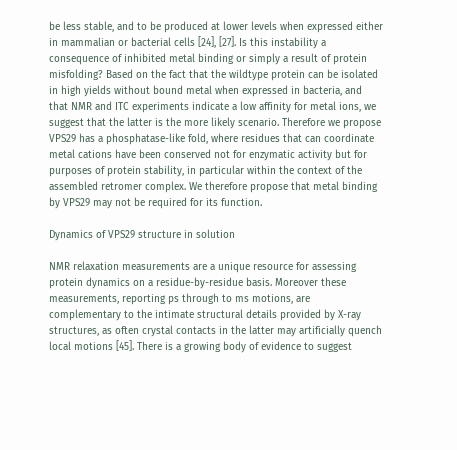be less stable, and to be produced at lower levels when expressed either in mammalian or bacterial cells [24], [27]. Is this instability a consequence of inhibited metal binding or simply a result of protein misfolding? Based on the fact that the wildtype protein can be isolated in high yields without bound metal when expressed in bacteria, and that NMR and ITC experiments indicate a low affinity for metal ions, we suggest that the latter is the more likely scenario. Therefore we propose VPS29 has a phosphatase-like fold, where residues that can coordinate metal cations have been conserved not for enzymatic activity but for purposes of protein stability, in particular within the context of the assembled retromer complex. We therefore propose that metal binding by VPS29 may not be required for its function.

Dynamics of VPS29 structure in solution

NMR relaxation measurements are a unique resource for assessing protein dynamics on a residue-by-residue basis. Moreover these measurements, reporting ps through to ms motions, are complementary to the intimate structural details provided by X-ray structures, as often crystal contacts in the latter may artificially quench local motions [45]. There is a growing body of evidence to suggest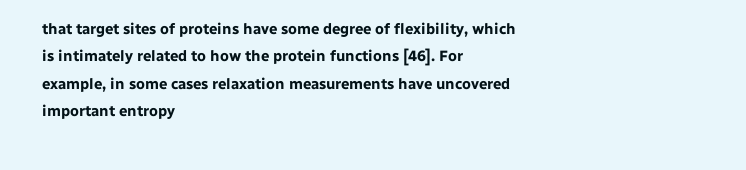that target sites of proteins have some degree of flexibility, which is intimately related to how the protein functions [46]. For example, in some cases relaxation measurements have uncovered important entropy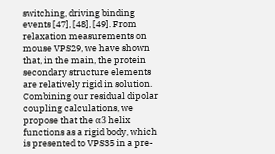switching, driving binding events [47], [48], [49]. From relaxation measurements on mouse VPS29, we have shown that, in the main, the protein secondary structure elements are relatively rigid in solution. Combining our residual dipolar coupling calculations, we propose that the α3 helix functions as a rigid body, which is presented to VPS35 in a pre-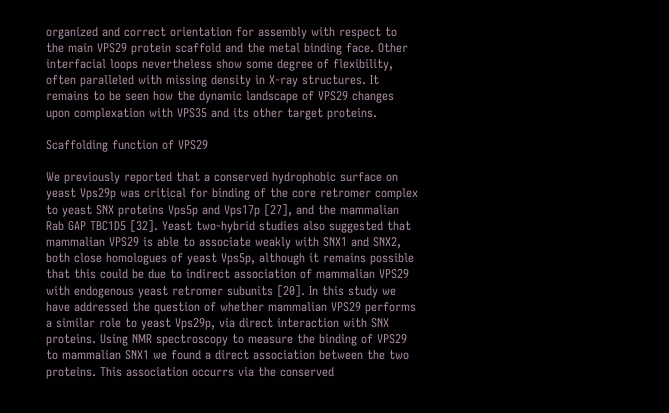organized and correct orientation for assembly with respect to the main VPS29 protein scaffold and the metal binding face. Other interfacial loops nevertheless show some degree of flexibility, often paralleled with missing density in X-ray structures. It remains to be seen how the dynamic landscape of VPS29 changes upon complexation with VPS35 and its other target proteins.

Scaffolding function of VPS29

We previously reported that a conserved hydrophobic surface on yeast Vps29p was critical for binding of the core retromer complex to yeast SNX proteins Vps5p and Vps17p [27], and the mammalian Rab GAP TBC1D5 [32]. Yeast two-hybrid studies also suggested that mammalian VPS29 is able to associate weakly with SNX1 and SNX2, both close homologues of yeast Vps5p, although it remains possible that this could be due to indirect association of mammalian VPS29 with endogenous yeast retromer subunits [20]. In this study we have addressed the question of whether mammalian VPS29 performs a similar role to yeast Vps29p, via direct interaction with SNX proteins. Using NMR spectroscopy to measure the binding of VPS29 to mammalian SNX1 we found a direct association between the two proteins. This association occurrs via the conserved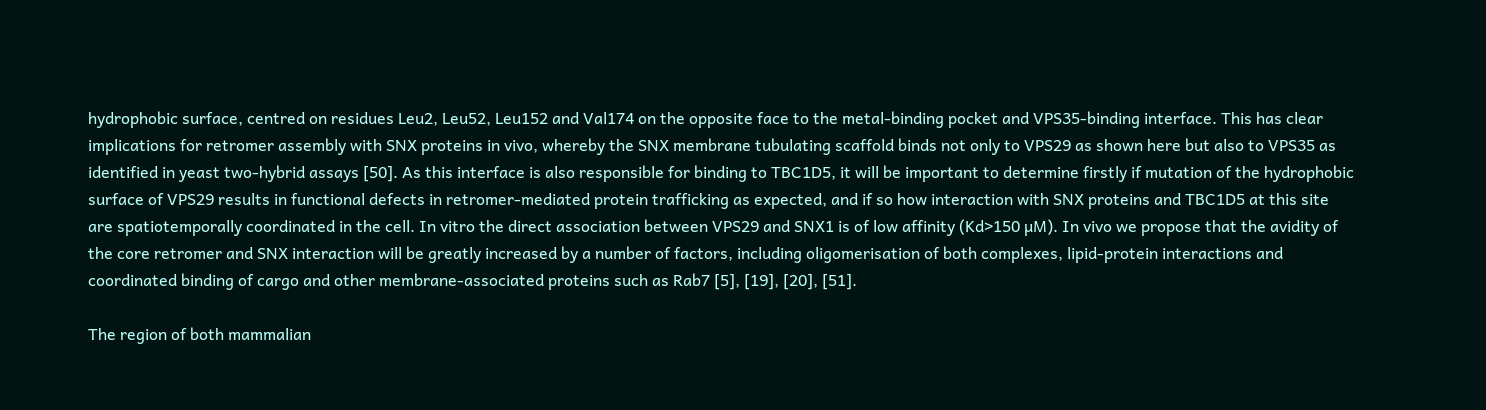hydrophobic surface, centred on residues Leu2, Leu52, Leu152 and Val174 on the opposite face to the metal-binding pocket and VPS35-binding interface. This has clear implications for retromer assembly with SNX proteins in vivo, whereby the SNX membrane tubulating scaffold binds not only to VPS29 as shown here but also to VPS35 as identified in yeast two-hybrid assays [50]. As this interface is also responsible for binding to TBC1D5, it will be important to determine firstly if mutation of the hydrophobic surface of VPS29 results in functional defects in retromer-mediated protein trafficking as expected, and if so how interaction with SNX proteins and TBC1D5 at this site are spatiotemporally coordinated in the cell. In vitro the direct association between VPS29 and SNX1 is of low affinity (Kd>150 µM). In vivo we propose that the avidity of the core retromer and SNX interaction will be greatly increased by a number of factors, including oligomerisation of both complexes, lipid-protein interactions and coordinated binding of cargo and other membrane-associated proteins such as Rab7 [5], [19], [20], [51].

The region of both mammalian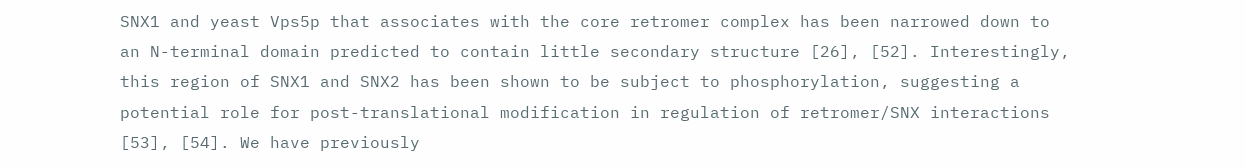SNX1 and yeast Vps5p that associates with the core retromer complex has been narrowed down to an N-terminal domain predicted to contain little secondary structure [26], [52]. Interestingly, this region of SNX1 and SNX2 has been shown to be subject to phosphorylation, suggesting a potential role for post-translational modification in regulation of retromer/SNX interactions [53], [54]. We have previously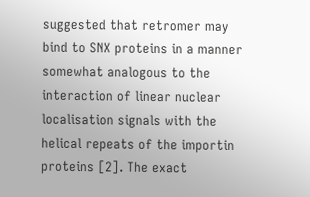suggested that retromer may bind to SNX proteins in a manner somewhat analogous to the interaction of linear nuclear localisation signals with the helical repeats of the importin proteins [2]. The exact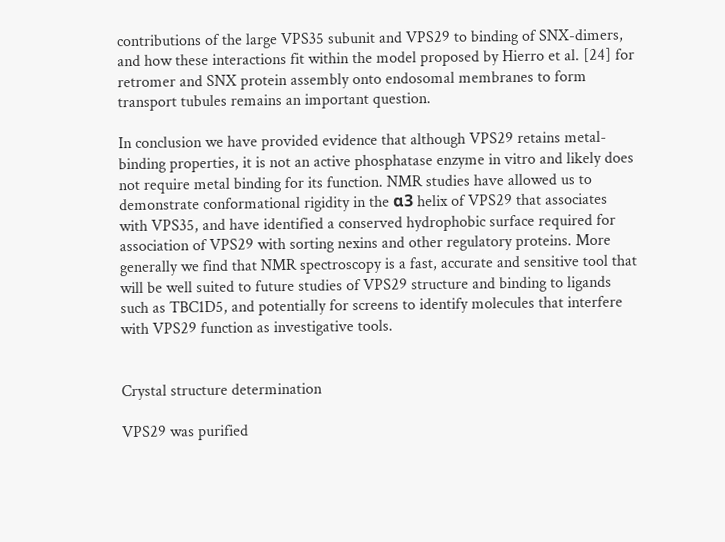contributions of the large VPS35 subunit and VPS29 to binding of SNX-dimers, and how these interactions fit within the model proposed by Hierro et al. [24] for retromer and SNX protein assembly onto endosomal membranes to form transport tubules remains an important question.

In conclusion we have provided evidence that although VPS29 retains metal-binding properties, it is not an active phosphatase enzyme in vitro and likely does not require metal binding for its function. NMR studies have allowed us to demonstrate conformational rigidity in the α3 helix of VPS29 that associates with VPS35, and have identified a conserved hydrophobic surface required for association of VPS29 with sorting nexins and other regulatory proteins. More generally we find that NMR spectroscopy is a fast, accurate and sensitive tool that will be well suited to future studies of VPS29 structure and binding to ligands such as TBC1D5, and potentially for screens to identify molecules that interfere with VPS29 function as investigative tools.


Crystal structure determination

VPS29 was purified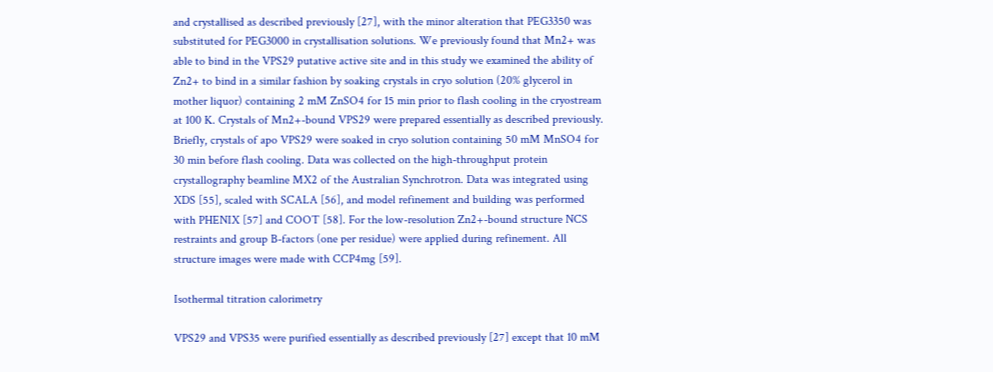and crystallised as described previously [27], with the minor alteration that PEG3350 was substituted for PEG3000 in crystallisation solutions. We previously found that Mn2+ was able to bind in the VPS29 putative active site and in this study we examined the ability of Zn2+ to bind in a similar fashion by soaking crystals in cryo solution (20% glycerol in mother liquor) containing 2 mM ZnSO4 for 15 min prior to flash cooling in the cryostream at 100 K. Crystals of Mn2+-bound VPS29 were prepared essentially as described previously. Briefly, crystals of apo VPS29 were soaked in cryo solution containing 50 mM MnSO4 for 30 min before flash cooling. Data was collected on the high-throughput protein crystallography beamline MX2 of the Australian Synchrotron. Data was integrated using XDS [55], scaled with SCALA [56], and model refinement and building was performed with PHENIX [57] and COOT [58]. For the low-resolution Zn2+-bound structure NCS restraints and group B-factors (one per residue) were applied during refinement. All structure images were made with CCP4mg [59].

Isothermal titration calorimetry

VPS29 and VPS35 were purified essentially as described previously [27] except that 10 mM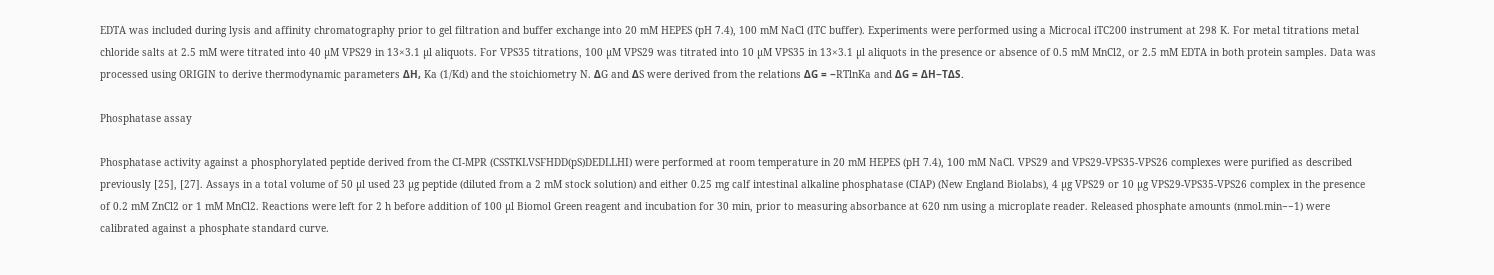EDTA was included during lysis and affinity chromatography prior to gel filtration and buffer exchange into 20 mM HEPES (pH 7.4), 100 mM NaCl (ITC buffer). Experiments were performed using a Microcal iTC200 instrument at 298 K. For metal titrations metal chloride salts at 2.5 mM were titrated into 40 µM VPS29 in 13×3.1 µl aliquots. For VPS35 titrations, 100 µM VPS29 was titrated into 10 µM VPS35 in 13×3.1 µl aliquots in the presence or absence of 0.5 mM MnCl2, or 2.5 mM EDTA in both protein samples. Data was processed using ORIGIN to derive thermodynamic parameters ΔH, Ka (1/Kd) and the stoichiometry N. ΔG and ΔS were derived from the relations ΔG = −RTlnKa and ΔG = ΔH−TΔS.

Phosphatase assay

Phosphatase activity against a phosphorylated peptide derived from the CI-MPR (CSSTKLVSFHDD(pS)DEDLLHI) were performed at room temperature in 20 mM HEPES (pH 7.4), 100 mM NaCl. VPS29 and VPS29-VPS35-VPS26 complexes were purified as described previously [25], [27]. Assays in a total volume of 50 µl used 23 µg peptide (diluted from a 2 mM stock solution) and either 0.25 mg calf intestinal alkaline phosphatase (CIAP) (New England Biolabs), 4 µg VPS29 or 10 µg VPS29-VPS35-VPS26 complex in the presence of 0.2 mM ZnCl2 or 1 mM MnCl2. Reactions were left for 2 h before addition of 100 µl Biomol Green reagent and incubation for 30 min, prior to measuring absorbance at 620 nm using a microplate reader. Released phosphate amounts (nmol.min−−1) were calibrated against a phosphate standard curve.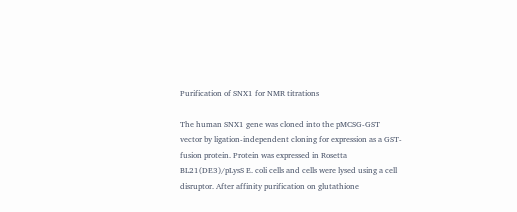Purification of SNX1 for NMR titrations

The human SNX1 gene was cloned into the pMCSG-GST vector by ligation-independent cloning for expression as a GST-fusion protein. Protein was expressed in Rosetta BL21(DE3)/pLysS E. coli cells and cells were lysed using a cell disruptor. After affinity purification on glutathione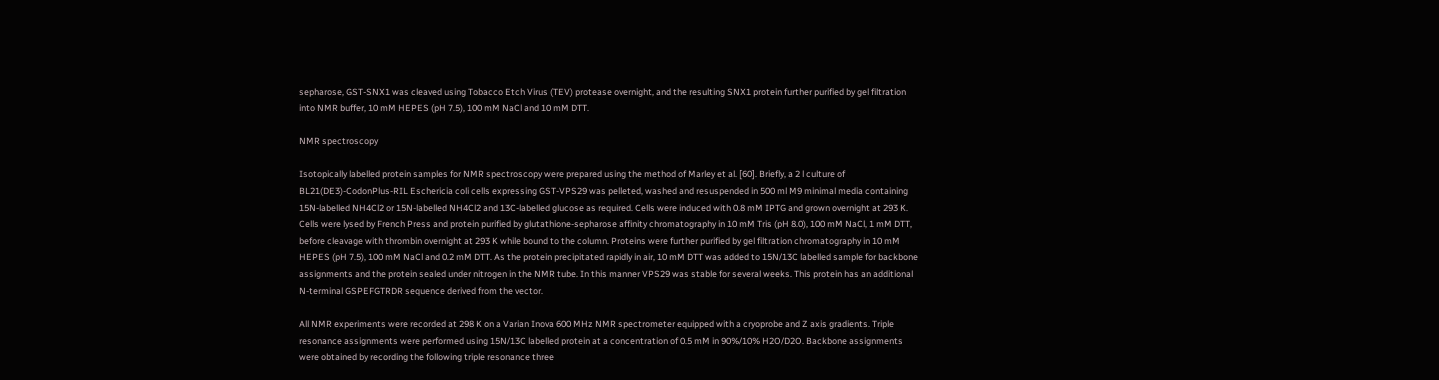sepharose, GST-SNX1 was cleaved using Tobacco Etch Virus (TEV) protease overnight, and the resulting SNX1 protein further purified by gel filtration into NMR buffer, 10 mM HEPES (pH 7.5), 100 mM NaCl and 10 mM DTT.

NMR spectroscopy

Isotopically labelled protein samples for NMR spectroscopy were prepared using the method of Marley et al. [60]. Briefly, a 2 l culture of BL21(DE3)-CodonPlus-RIL Eschericia coli cells expressing GST-VPS29 was pelleted, washed and resuspended in 500 ml M9 minimal media containing 15N-labelled NH4Cl2 or 15N-labelled NH4Cl2 and 13C-labelled glucose as required. Cells were induced with 0.8 mM IPTG and grown overnight at 293 K. Cells were lysed by French Press and protein purified by glutathione-sepharose affinity chromatography in 10 mM Tris (pH 8.0), 100 mM NaCl, 1 mM DTT, before cleavage with thrombin overnight at 293 K while bound to the column. Proteins were further purified by gel filtration chromatography in 10 mM HEPES (pH 7.5), 100 mM NaCl and 0.2 mM DTT. As the protein precipitated rapidly in air, 10 mM DTT was added to 15N/13C labelled sample for backbone assignments and the protein sealed under nitrogen in the NMR tube. In this manner VPS29 was stable for several weeks. This protein has an additional N-terminal GSPEFGTRDR sequence derived from the vector.

All NMR experiments were recorded at 298 K on a Varian Inova 600 MHz NMR spectrometer equipped with a cryoprobe and Z axis gradients. Triple resonance assignments were performed using 15N/13C labelled protein at a concentration of 0.5 mM in 90%/10% H2O/D2O. Backbone assignments were obtained by recording the following triple resonance three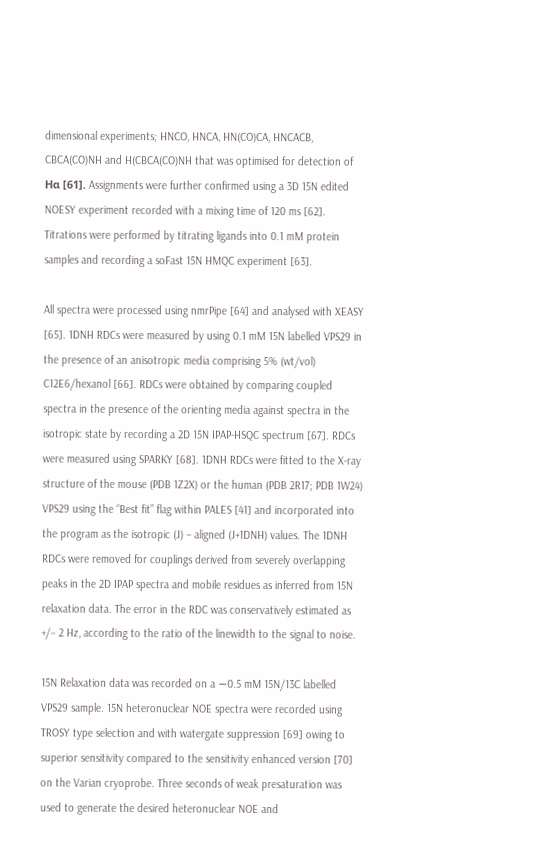dimensional experiments; HNCO, HNCA, HN(CO)CA, HNCACB, CBCA(CO)NH and H(CBCA(CO)NH that was optimised for detection of Hα [61]. Assignments were further confirmed using a 3D 15N edited NOESY experiment recorded with a mixing time of 120 ms [62]. Titrations were performed by titrating ligands into 0.1 mM protein samples and recording a soFast 15N HMQC experiment [63].

All spectra were processed using nmrPipe [64] and analysed with XEASY [65]. 1DNH RDCs were measured by using 0.1 mM 15N labelled VPS29 in the presence of an anisotropic media comprising 5% (wt/vol) C12E6/hexanol [66]. RDCs were obtained by comparing coupled spectra in the presence of the orienting media against spectra in the isotropic state by recording a 2D 15N IPAP-HSQC spectrum [67]. RDCs were measured using SPARKY [68]. 1DNH RDCs were fitted to the X-ray structure of the mouse (PDB 1Z2X) or the human (PDB 2R17; PDB 1W24) VPS29 using the “Best fit” flag within PALES [41] and incorporated into the program as the isotropic (J) – aligned (J+1DNH) values. The 1DNH RDCs were removed for couplings derived from severely overlapping peaks in the 2D IPAP spectra and mobile residues as inferred from 15N relaxation data. The error in the RDC was conservatively estimated as +/− 2 Hz, according to the ratio of the linewidth to the signal to noise.

15N Relaxation data was recorded on a ∼0.5 mM 15N/13C labelled VPS29 sample. 15N heteronuclear NOE spectra were recorded using TROSY type selection and with watergate suppression [69] owing to superior sensitivity compared to the sensitivity enhanced version [70] on the Varian cryoprobe. Three seconds of weak presaturation was used to generate the desired heteronuclear NOE and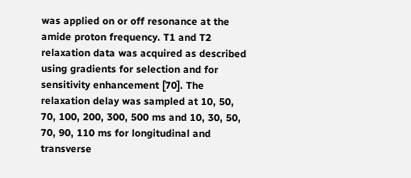was applied on or off resonance at the amide proton frequency. T1 and T2 relaxation data was acquired as described using gradients for selection and for sensitivity enhancement [70]. The relaxation delay was sampled at 10, 50, 70, 100, 200, 300, 500 ms and 10, 30, 50, 70, 90, 110 ms for longitudinal and transverse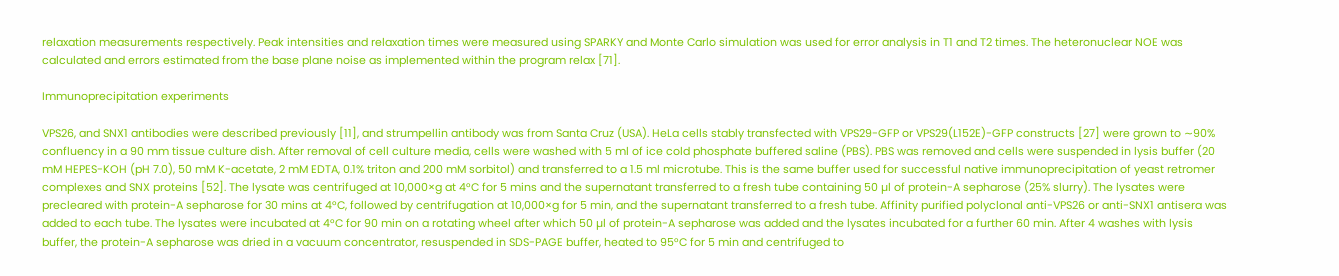relaxation measurements respectively. Peak intensities and relaxation times were measured using SPARKY and Monte Carlo simulation was used for error analysis in T1 and T2 times. The heteronuclear NOE was calculated and errors estimated from the base plane noise as implemented within the program relax [71].

Immunoprecipitation experiments

VPS26, and SNX1 antibodies were described previously [11], and strumpellin antibody was from Santa Cruz (USA). HeLa cells stably transfected with VPS29-GFP or VPS29(L152E)-GFP constructs [27] were grown to ∼90% confluency in a 90 mm tissue culture dish. After removal of cell culture media, cells were washed with 5 ml of ice cold phosphate buffered saline (PBS). PBS was removed and cells were suspended in lysis buffer (20 mM HEPES-KOH (pH 7.0), 50 mM K-acetate, 2 mM EDTA, 0.1% triton and 200 mM sorbitol) and transferred to a 1.5 ml microtube. This is the same buffer used for successful native immunoprecipitation of yeast retromer complexes and SNX proteins [52]. The lysate was centrifuged at 10,000×g at 4°C for 5 mins and the supernatant transferred to a fresh tube containing 50 µl of protein-A sepharose (25% slurry). The lysates were precleared with protein-A sepharose for 30 mins at 4°C, followed by centrifugation at 10,000×g for 5 min, and the supernatant transferred to a fresh tube. Affinity purified polyclonal anti-VPS26 or anti-SNX1 antisera was added to each tube. The lysates were incubated at 4°C for 90 min on a rotating wheel after which 50 µl of protein-A sepharose was added and the lysates incubated for a further 60 min. After 4 washes with lysis buffer, the protein-A sepharose was dried in a vacuum concentrator, resuspended in SDS-PAGE buffer, heated to 95°C for 5 min and centrifuged to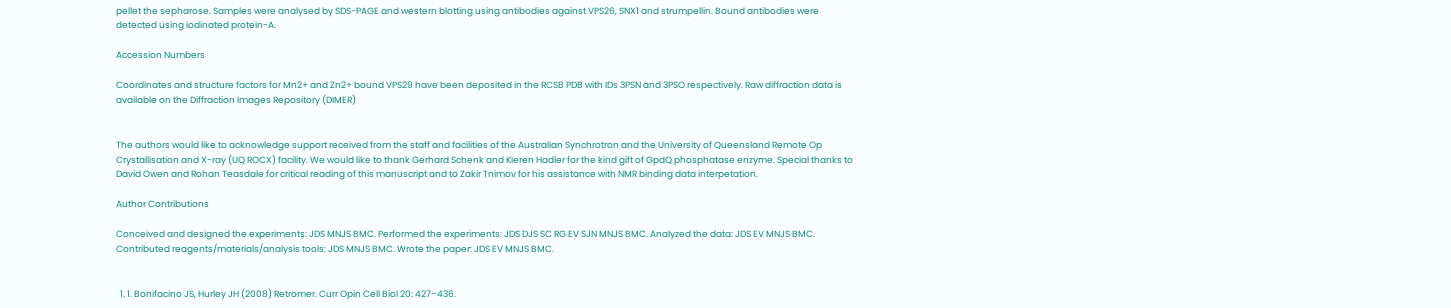pellet the sepharose. Samples were analysed by SDS-PAGE and western blotting using antibodies against VPS26, SNX1 and strumpellin. Bound antibodies were detected using iodinated protein-A.

Accession Numbers

Coordinates and structure factors for Mn2+ and Zn2+ bound VPS29 have been deposited in the RCSB PDB with IDs 3PSN and 3PSO respectively. Raw diffraction data is available on the Diffraction Images Repository (DIMER)


The authors would like to acknowledge support received from the staff and facilities of the Australian Synchrotron and the University of Queensland Remote Op Crystallisation and X-ray (UQ ROCX) facility. We would like to thank Gerhard Schenk and Kieren Hadler for the kind gift of GpdQ phosphatase enzyme. Special thanks to David Owen and Rohan Teasdale for critical reading of this manuscript and to Zakir Tnimov for his assistance with NMR binding data interpetation.

Author Contributions

Conceived and designed the experiments: JDS MNJS BMC. Performed the experiments: JDS DJS SC RG EV SJN MNJS BMC. Analyzed the data: JDS EV MNJS BMC. Contributed reagents/materials/analysis tools: JDS MNJS BMC. Wrote the paper: JDS EV MNJS BMC.


  1. 1. Bonifacino JS, Hurley JH (2008) Retromer. Curr Opin Cell Biol 20: 427–436.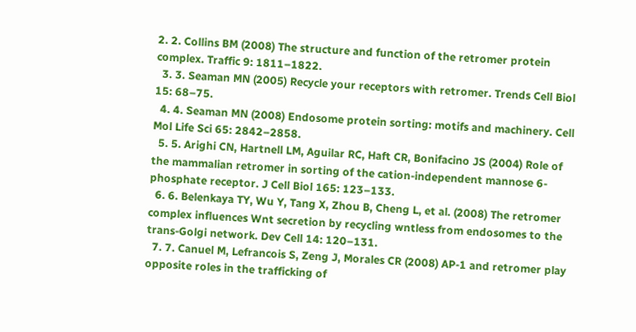2. 2. Collins BM (2008) The structure and function of the retromer protein complex. Traffic 9: 1811–1822.
  3. 3. Seaman MN (2005) Recycle your receptors with retromer. Trends Cell Biol 15: 68–75.
  4. 4. Seaman MN (2008) Endosome protein sorting: motifs and machinery. Cell Mol Life Sci 65: 2842–2858.
  5. 5. Arighi CN, Hartnell LM, Aguilar RC, Haft CR, Bonifacino JS (2004) Role of the mammalian retromer in sorting of the cation-independent mannose 6-phosphate receptor. J Cell Biol 165: 123–133.
  6. 6. Belenkaya TY, Wu Y, Tang X, Zhou B, Cheng L, et al. (2008) The retromer complex influences Wnt secretion by recycling wntless from endosomes to the trans-Golgi network. Dev Cell 14: 120–131.
  7. 7. Canuel M, Lefrancois S, Zeng J, Morales CR (2008) AP-1 and retromer play opposite roles in the trafficking of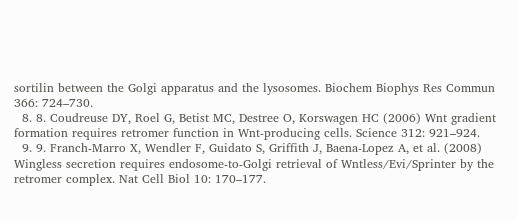sortilin between the Golgi apparatus and the lysosomes. Biochem Biophys Res Commun 366: 724–730.
  8. 8. Coudreuse DY, Roel G, Betist MC, Destree O, Korswagen HC (2006) Wnt gradient formation requires retromer function in Wnt-producing cells. Science 312: 921–924.
  9. 9. Franch-Marro X, Wendler F, Guidato S, Griffith J, Baena-Lopez A, et al. (2008) Wingless secretion requires endosome-to-Golgi retrieval of Wntless/Evi/Sprinter by the retromer complex. Nat Cell Biol 10: 170–177.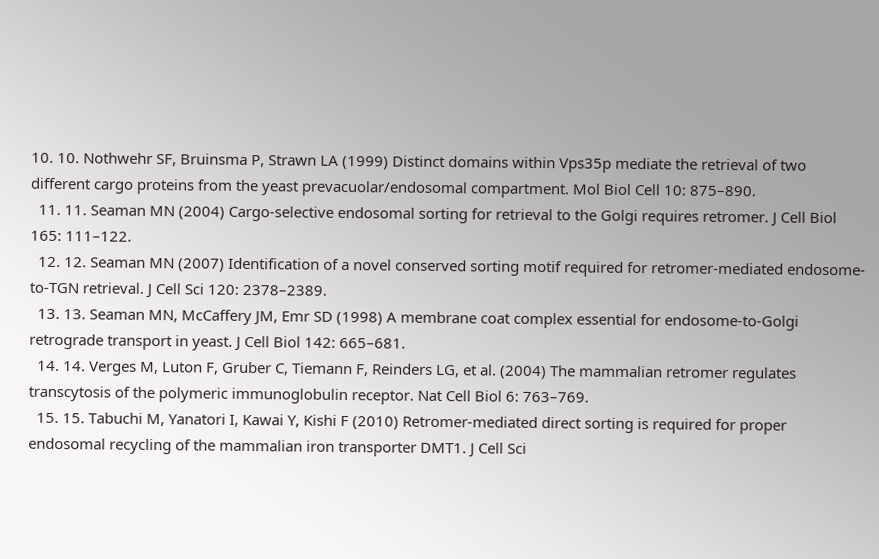10. 10. Nothwehr SF, Bruinsma P, Strawn LA (1999) Distinct domains within Vps35p mediate the retrieval of two different cargo proteins from the yeast prevacuolar/endosomal compartment. Mol Biol Cell 10: 875–890.
  11. 11. Seaman MN (2004) Cargo-selective endosomal sorting for retrieval to the Golgi requires retromer. J Cell Biol 165: 111–122.
  12. 12. Seaman MN (2007) Identification of a novel conserved sorting motif required for retromer-mediated endosome-to-TGN retrieval. J Cell Sci 120: 2378–2389.
  13. 13. Seaman MN, McCaffery JM, Emr SD (1998) A membrane coat complex essential for endosome-to-Golgi retrograde transport in yeast. J Cell Biol 142: 665–681.
  14. 14. Verges M, Luton F, Gruber C, Tiemann F, Reinders LG, et al. (2004) The mammalian retromer regulates transcytosis of the polymeric immunoglobulin receptor. Nat Cell Biol 6: 763–769.
  15. 15. Tabuchi M, Yanatori I, Kawai Y, Kishi F (2010) Retromer-mediated direct sorting is required for proper endosomal recycling of the mammalian iron transporter DMT1. J Cell Sci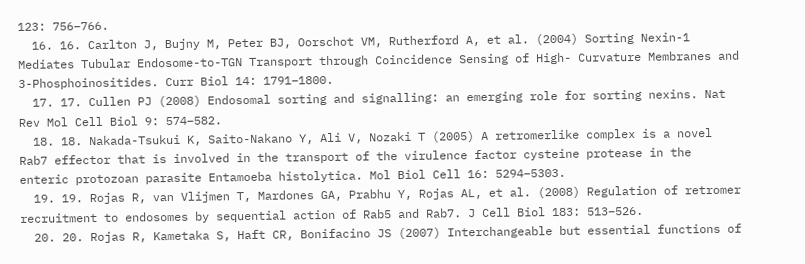123: 756–766.
  16. 16. Carlton J, Bujny M, Peter BJ, Oorschot VM, Rutherford A, et al. (2004) Sorting Nexin-1 Mediates Tubular Endosome-to-TGN Transport through Coincidence Sensing of High- Curvature Membranes and 3-Phosphoinositides. Curr Biol 14: 1791–1800.
  17. 17. Cullen PJ (2008) Endosomal sorting and signalling: an emerging role for sorting nexins. Nat Rev Mol Cell Biol 9: 574–582.
  18. 18. Nakada-Tsukui K, Saito-Nakano Y, Ali V, Nozaki T (2005) A retromerlike complex is a novel Rab7 effector that is involved in the transport of the virulence factor cysteine protease in the enteric protozoan parasite Entamoeba histolytica. Mol Biol Cell 16: 5294–5303.
  19. 19. Rojas R, van Vlijmen T, Mardones GA, Prabhu Y, Rojas AL, et al. (2008) Regulation of retromer recruitment to endosomes by sequential action of Rab5 and Rab7. J Cell Biol 183: 513–526.
  20. 20. Rojas R, Kametaka S, Haft CR, Bonifacino JS (2007) Interchangeable but essential functions of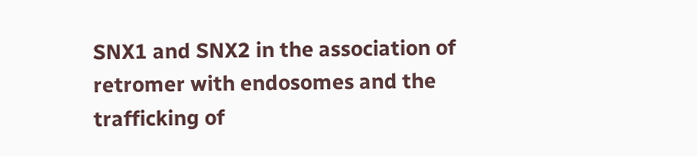SNX1 and SNX2 in the association of retromer with endosomes and the trafficking of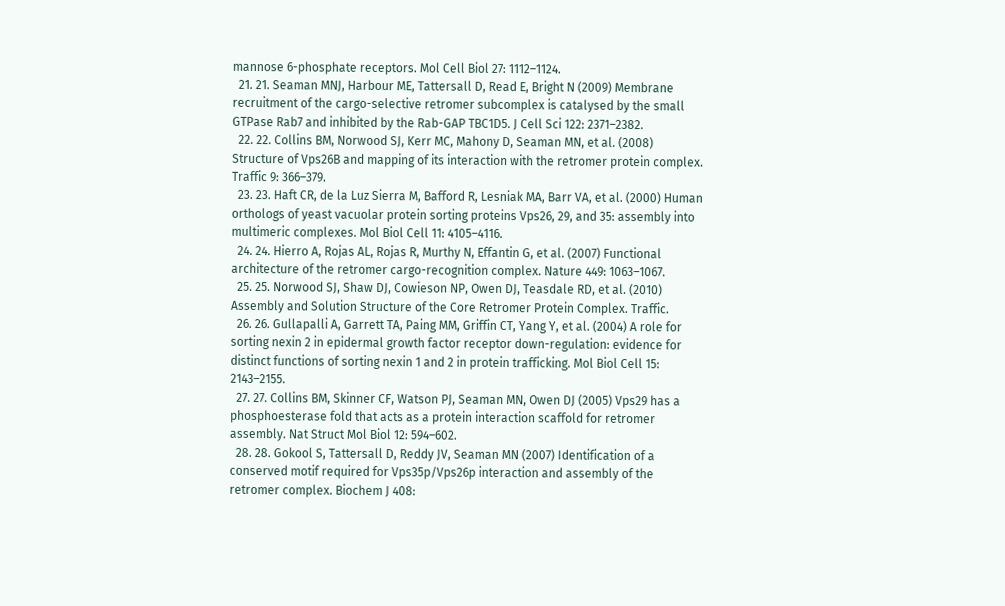mannose 6-phosphate receptors. Mol Cell Biol 27: 1112–1124.
  21. 21. Seaman MNJ, Harbour ME, Tattersall D, Read E, Bright N (2009) Membrane recruitment of the cargo-selective retromer subcomplex is catalysed by the small GTPase Rab7 and inhibited by the Rab-GAP TBC1D5. J Cell Sci 122: 2371–2382.
  22. 22. Collins BM, Norwood SJ, Kerr MC, Mahony D, Seaman MN, et al. (2008) Structure of Vps26B and mapping of its interaction with the retromer protein complex. Traffic 9: 366–379.
  23. 23. Haft CR, de la Luz Sierra M, Bafford R, Lesniak MA, Barr VA, et al. (2000) Human orthologs of yeast vacuolar protein sorting proteins Vps26, 29, and 35: assembly into multimeric complexes. Mol Biol Cell 11: 4105–4116.
  24. 24. Hierro A, Rojas AL, Rojas R, Murthy N, Effantin G, et al. (2007) Functional architecture of the retromer cargo-recognition complex. Nature 449: 1063–1067.
  25. 25. Norwood SJ, Shaw DJ, Cowieson NP, Owen DJ, Teasdale RD, et al. (2010) Assembly and Solution Structure of the Core Retromer Protein Complex. Traffic.
  26. 26. Gullapalli A, Garrett TA, Paing MM, Griffin CT, Yang Y, et al. (2004) A role for sorting nexin 2 in epidermal growth factor receptor down-regulation: evidence for distinct functions of sorting nexin 1 and 2 in protein trafficking. Mol Biol Cell 15: 2143–2155.
  27. 27. Collins BM, Skinner CF, Watson PJ, Seaman MN, Owen DJ (2005) Vps29 has a phosphoesterase fold that acts as a protein interaction scaffold for retromer assembly. Nat Struct Mol Biol 12: 594–602.
  28. 28. Gokool S, Tattersall D, Reddy JV, Seaman MN (2007) Identification of a conserved motif required for Vps35p/Vps26p interaction and assembly of the retromer complex. Biochem J 408: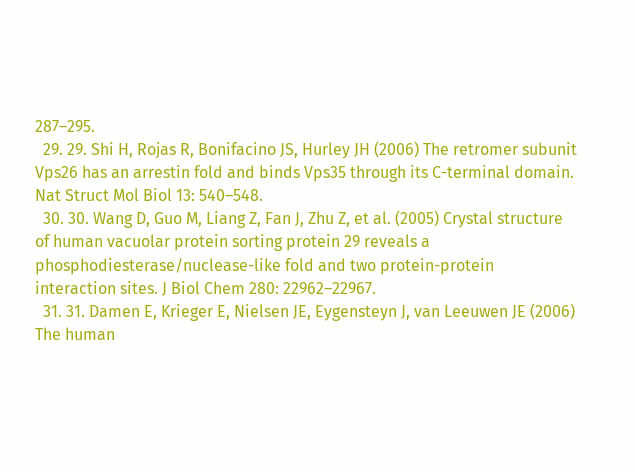287–295.
  29. 29. Shi H, Rojas R, Bonifacino JS, Hurley JH (2006) The retromer subunit Vps26 has an arrestin fold and binds Vps35 through its C-terminal domain. Nat Struct Mol Biol 13: 540–548.
  30. 30. Wang D, Guo M, Liang Z, Fan J, Zhu Z, et al. (2005) Crystal structure of human vacuolar protein sorting protein 29 reveals a phosphodiesterase/nuclease-like fold and two protein-protein interaction sites. J Biol Chem 280: 22962–22967.
  31. 31. Damen E, Krieger E, Nielsen JE, Eygensteyn J, van Leeuwen JE (2006) The human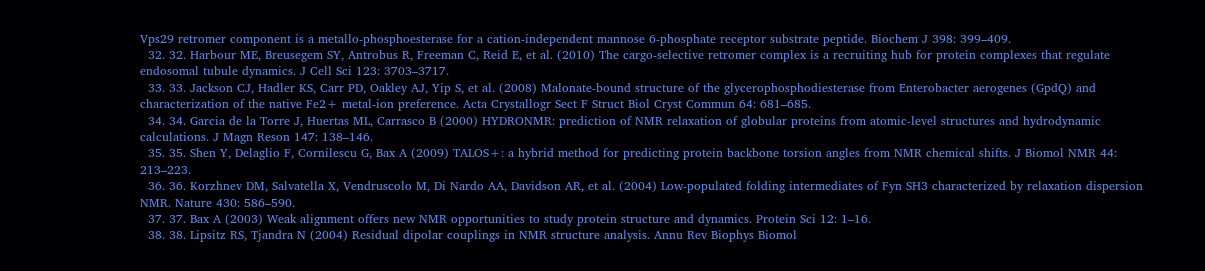Vps29 retromer component is a metallo-phosphoesterase for a cation-independent mannose 6-phosphate receptor substrate peptide. Biochem J 398: 399–409.
  32. 32. Harbour ME, Breusegem SY, Antrobus R, Freeman C, Reid E, et al. (2010) The cargo-selective retromer complex is a recruiting hub for protein complexes that regulate endosomal tubule dynamics. J Cell Sci 123: 3703–3717.
  33. 33. Jackson CJ, Hadler KS, Carr PD, Oakley AJ, Yip S, et al. (2008) Malonate-bound structure of the glycerophosphodiesterase from Enterobacter aerogenes (GpdQ) and characterization of the native Fe2+ metal-ion preference. Acta Crystallogr Sect F Struct Biol Cryst Commun 64: 681–685.
  34. 34. Garcia de la Torre J, Huertas ML, Carrasco B (2000) HYDRONMR: prediction of NMR relaxation of globular proteins from atomic-level structures and hydrodynamic calculations. J Magn Reson 147: 138–146.
  35. 35. Shen Y, Delaglio F, Cornilescu G, Bax A (2009) TALOS+: a hybrid method for predicting protein backbone torsion angles from NMR chemical shifts. J Biomol NMR 44: 213–223.
  36. 36. Korzhnev DM, Salvatella X, Vendruscolo M, Di Nardo AA, Davidson AR, et al. (2004) Low-populated folding intermediates of Fyn SH3 characterized by relaxation dispersion NMR. Nature 430: 586–590.
  37. 37. Bax A (2003) Weak alignment offers new NMR opportunities to study protein structure and dynamics. Protein Sci 12: 1–16.
  38. 38. Lipsitz RS, Tjandra N (2004) Residual dipolar couplings in NMR structure analysis. Annu Rev Biophys Biomol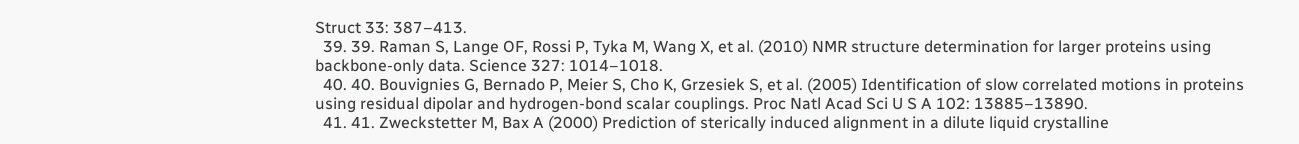Struct 33: 387–413.
  39. 39. Raman S, Lange OF, Rossi P, Tyka M, Wang X, et al. (2010) NMR structure determination for larger proteins using backbone-only data. Science 327: 1014–1018.
  40. 40. Bouvignies G, Bernado P, Meier S, Cho K, Grzesiek S, et al. (2005) Identification of slow correlated motions in proteins using residual dipolar and hydrogen-bond scalar couplings. Proc Natl Acad Sci U S A 102: 13885–13890.
  41. 41. Zweckstetter M, Bax A (2000) Prediction of sterically induced alignment in a dilute liquid crystalline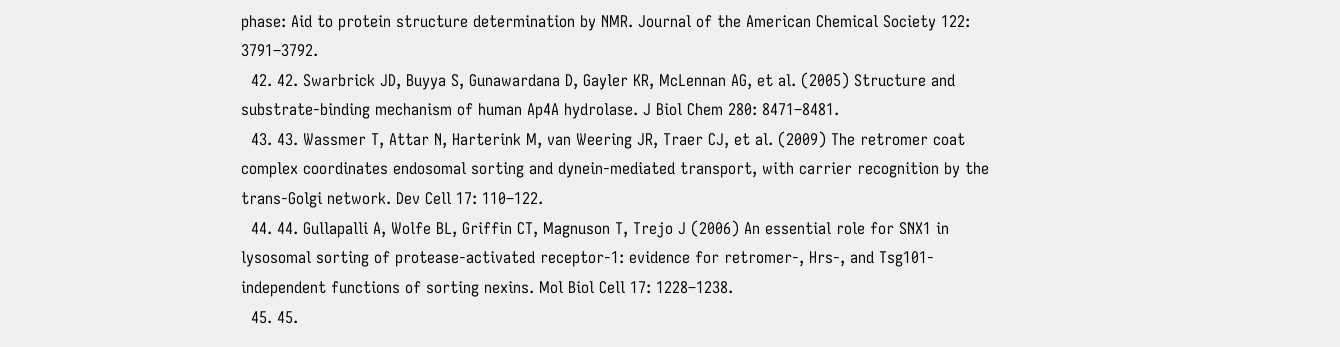phase: Aid to protein structure determination by NMR. Journal of the American Chemical Society 122: 3791–3792.
  42. 42. Swarbrick JD, Buyya S, Gunawardana D, Gayler KR, McLennan AG, et al. (2005) Structure and substrate-binding mechanism of human Ap4A hydrolase. J Biol Chem 280: 8471–8481.
  43. 43. Wassmer T, Attar N, Harterink M, van Weering JR, Traer CJ, et al. (2009) The retromer coat complex coordinates endosomal sorting and dynein-mediated transport, with carrier recognition by the trans-Golgi network. Dev Cell 17: 110–122.
  44. 44. Gullapalli A, Wolfe BL, Griffin CT, Magnuson T, Trejo J (2006) An essential role for SNX1 in lysosomal sorting of protease-activated receptor-1: evidence for retromer-, Hrs-, and Tsg101-independent functions of sorting nexins. Mol Biol Cell 17: 1228–1238.
  45. 45.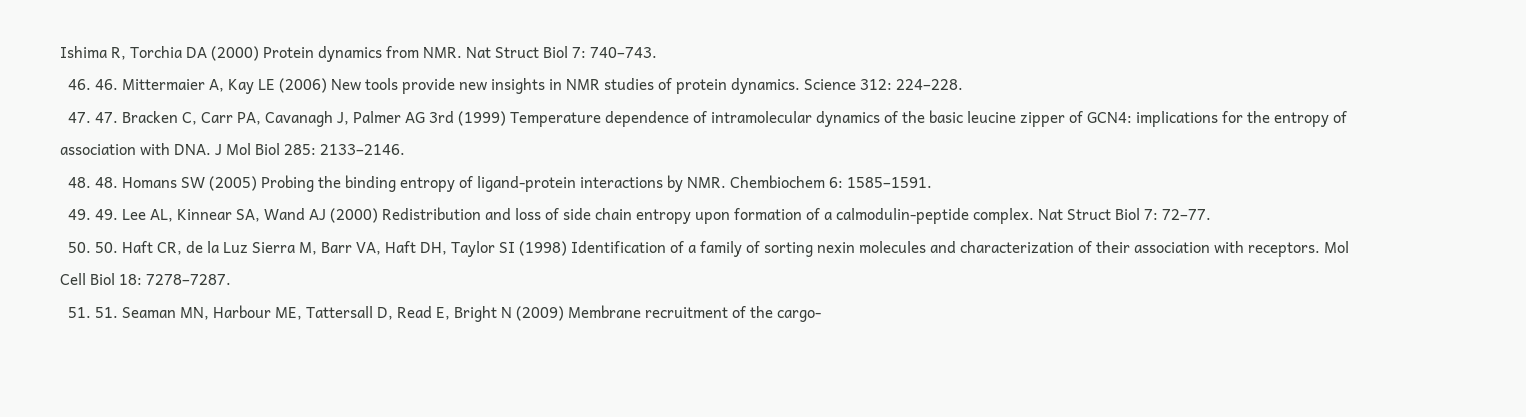Ishima R, Torchia DA (2000) Protein dynamics from NMR. Nat Struct Biol 7: 740–743.
  46. 46. Mittermaier A, Kay LE (2006) New tools provide new insights in NMR studies of protein dynamics. Science 312: 224–228.
  47. 47. Bracken C, Carr PA, Cavanagh J, Palmer AG 3rd (1999) Temperature dependence of intramolecular dynamics of the basic leucine zipper of GCN4: implications for the entropy of association with DNA. J Mol Biol 285: 2133–2146.
  48. 48. Homans SW (2005) Probing the binding entropy of ligand-protein interactions by NMR. Chembiochem 6: 1585–1591.
  49. 49. Lee AL, Kinnear SA, Wand AJ (2000) Redistribution and loss of side chain entropy upon formation of a calmodulin-peptide complex. Nat Struct Biol 7: 72–77.
  50. 50. Haft CR, de la Luz Sierra M, Barr VA, Haft DH, Taylor SI (1998) Identification of a family of sorting nexin molecules and characterization of their association with receptors. Mol Cell Biol 18: 7278–7287.
  51. 51. Seaman MN, Harbour ME, Tattersall D, Read E, Bright N (2009) Membrane recruitment of the cargo-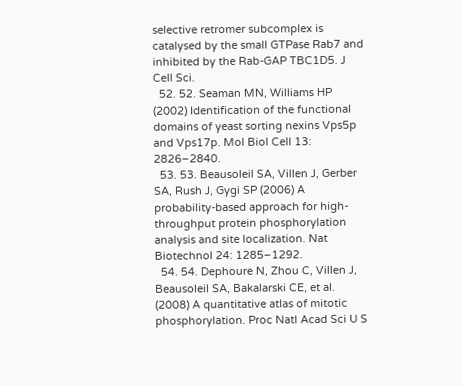selective retromer subcomplex is catalysed by the small GTPase Rab7 and inhibited by the Rab-GAP TBC1D5. J Cell Sci.
  52. 52. Seaman MN, Williams HP (2002) Identification of the functional domains of yeast sorting nexins Vps5p and Vps17p. Mol Biol Cell 13: 2826–2840.
  53. 53. Beausoleil SA, Villen J, Gerber SA, Rush J, Gygi SP (2006) A probability-based approach for high-throughput protein phosphorylation analysis and site localization. Nat Biotechnol 24: 1285–1292.
  54. 54. Dephoure N, Zhou C, Villen J, Beausoleil SA, Bakalarski CE, et al. (2008) A quantitative atlas of mitotic phosphorylation. Proc Natl Acad Sci U S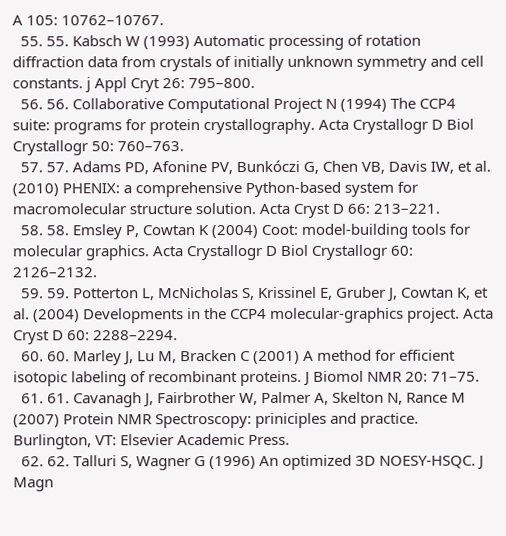A 105: 10762–10767.
  55. 55. Kabsch W (1993) Automatic processing of rotation diffraction data from crystals of initially unknown symmetry and cell constants. j Appl Cryt 26: 795–800.
  56. 56. Collaborative Computational Project N (1994) The CCP4 suite: programs for protein crystallography. Acta Crystallogr D Biol Crystallogr 50: 760–763.
  57. 57. Adams PD, Afonine PV, Bunkóczi G, Chen VB, Davis IW, et al. (2010) PHENIX: a comprehensive Python-based system for macromolecular structure solution. Acta Cryst D 66: 213–221.
  58. 58. Emsley P, Cowtan K (2004) Coot: model-building tools for molecular graphics. Acta Crystallogr D Biol Crystallogr 60: 2126–2132.
  59. 59. Potterton L, McNicholas S, Krissinel E, Gruber J, Cowtan K, et al. (2004) Developments in the CCP4 molecular-graphics project. Acta Cryst D 60: 2288–2294.
  60. 60. Marley J, Lu M, Bracken C (2001) A method for efficient isotopic labeling of recombinant proteins. J Biomol NMR 20: 71–75.
  61. 61. Cavanagh J, Fairbrother W, Palmer A, Skelton N, Rance M (2007) Protein NMR Spectroscopy: priniciples and practice. Burlington, VT: Elsevier Academic Press.
  62. 62. Talluri S, Wagner G (1996) An optimized 3D NOESY-HSQC. J Magn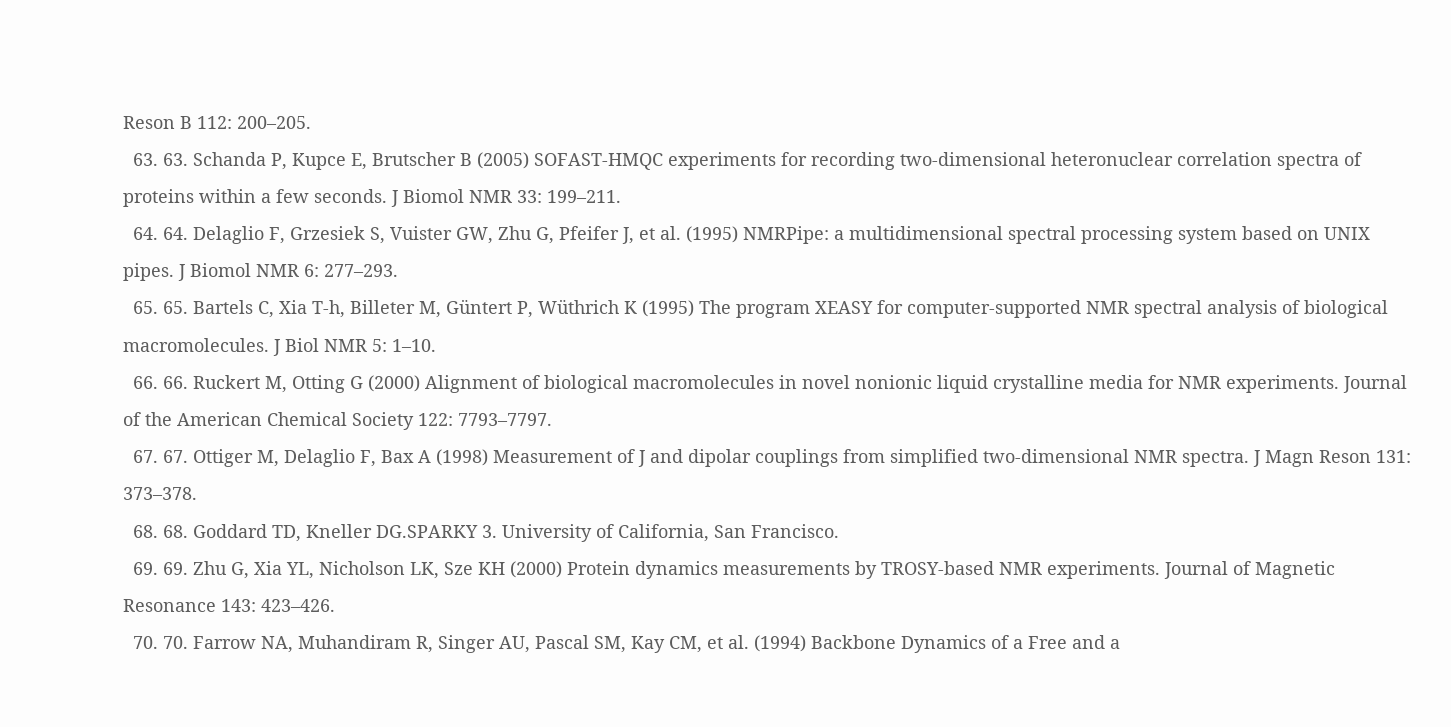Reson B 112: 200–205.
  63. 63. Schanda P, Kupce E, Brutscher B (2005) SOFAST-HMQC experiments for recording two-dimensional heteronuclear correlation spectra of proteins within a few seconds. J Biomol NMR 33: 199–211.
  64. 64. Delaglio F, Grzesiek S, Vuister GW, Zhu G, Pfeifer J, et al. (1995) NMRPipe: a multidimensional spectral processing system based on UNIX pipes. J Biomol NMR 6: 277–293.
  65. 65. Bartels C, Xia T-h, Billeter M, Güntert P, Wüthrich K (1995) The program XEASY for computer-supported NMR spectral analysis of biological macromolecules. J Biol NMR 5: 1–10.
  66. 66. Ruckert M, Otting G (2000) Alignment of biological macromolecules in novel nonionic liquid crystalline media for NMR experiments. Journal of the American Chemical Society 122: 7793–7797.
  67. 67. Ottiger M, Delaglio F, Bax A (1998) Measurement of J and dipolar couplings from simplified two-dimensional NMR spectra. J Magn Reson 131: 373–378.
  68. 68. Goddard TD, Kneller DG.SPARKY 3. University of California, San Francisco.
  69. 69. Zhu G, Xia YL, Nicholson LK, Sze KH (2000) Protein dynamics measurements by TROSY-based NMR experiments. Journal of Magnetic Resonance 143: 423–426.
  70. 70. Farrow NA, Muhandiram R, Singer AU, Pascal SM, Kay CM, et al. (1994) Backbone Dynamics of a Free and a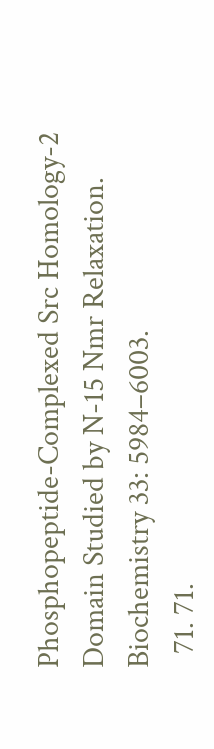Phosphopeptide-Complexed Src Homology-2 Domain Studied by N-15 Nmr Relaxation. Biochemistry 33: 5984–6003.
  71. 71.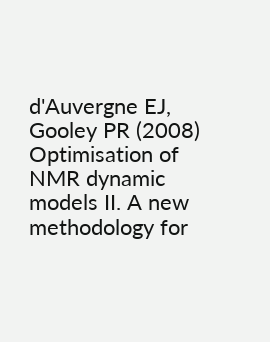d'Auvergne EJ, Gooley PR (2008) Optimisation of NMR dynamic models II. A new methodology for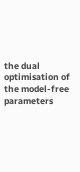the dual optimisation of the model-free parameters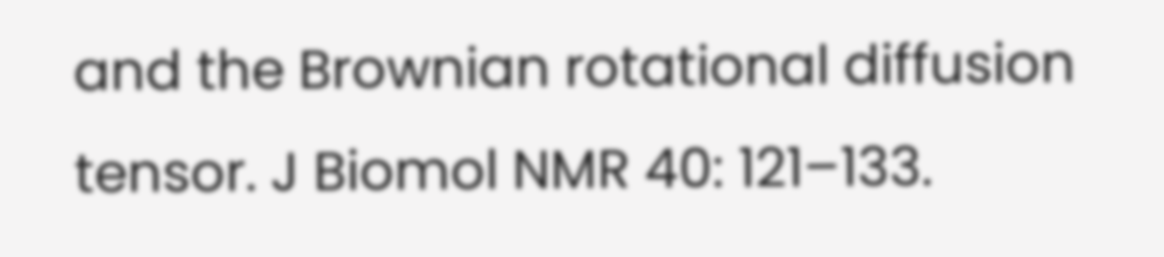and the Brownian rotational diffusion tensor. J Biomol NMR 40: 121–133.